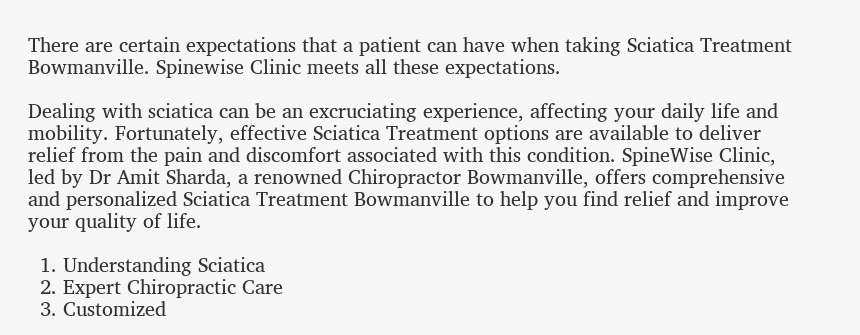There are certain expectations that a patient can have when taking Sciatica Treatment Bowmanville. Spinewise Clinic meets all these expectations.

Dealing with sciatica can be an excruciating experience, affecting your daily life and mobility. Fortunately, effective Sciatica Treatment options are available to deliver relief from the pain and discomfort associated with this condition. SpineWise Clinic, led by Dr Amit Sharda, a renowned Chiropractor Bowmanville, offers comprehensive and personalized Sciatica Treatment Bowmanville to help you find relief and improve your quality of life.

  1. Understanding Sciatica
  2. Expert Chiropractic Care
  3. Customized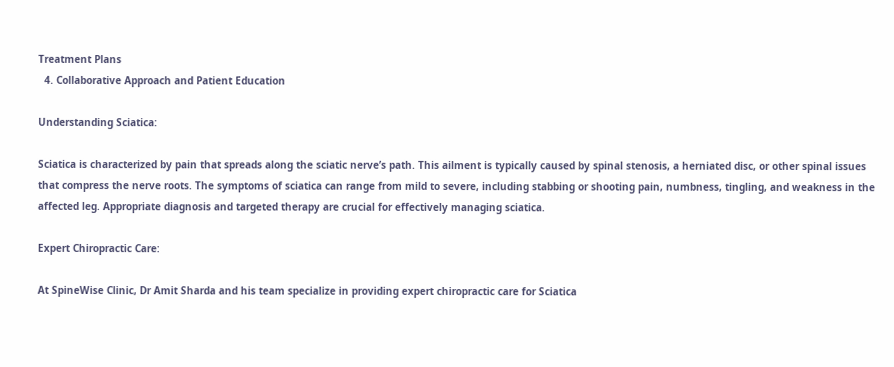Treatment Plans
  4. Collaborative Approach and Patient Education

Understanding Sciatica:

Sciatica is characterized by pain that spreads along the sciatic nerve’s path. This ailment is typically caused by spinal stenosis, a herniated disc, or other spinal issues that compress the nerve roots. The symptoms of sciatica can range from mild to severe, including stabbing or shooting pain, numbness, tingling, and weakness in the affected leg. Appropriate diagnosis and targeted therapy are crucial for effectively managing sciatica.

Expert Chiropractic Care:

At SpineWise Clinic, Dr Amit Sharda and his team specialize in providing expert chiropractic care for Sciatica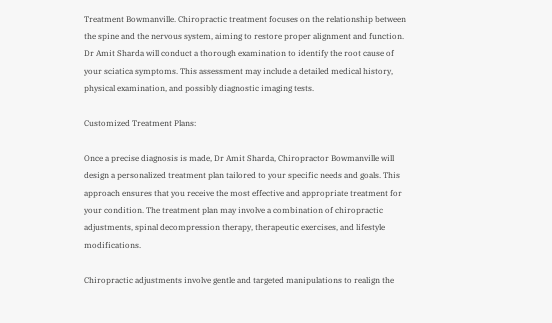Treatment Bowmanville. Chiropractic treatment focuses on the relationship between the spine and the nervous system, aiming to restore proper alignment and function. Dr Amit Sharda will conduct a thorough examination to identify the root cause of your sciatica symptoms. This assessment may include a detailed medical history, physical examination, and possibly diagnostic imaging tests.

Customized Treatment Plans:

Once a precise diagnosis is made, Dr Amit Sharda, Chiropractor Bowmanville will design a personalized treatment plan tailored to your specific needs and goals. This approach ensures that you receive the most effective and appropriate treatment for your condition. The treatment plan may involve a combination of chiropractic adjustments, spinal decompression therapy, therapeutic exercises, and lifestyle modifications.

Chiropractic adjustments involve gentle and targeted manipulations to realign the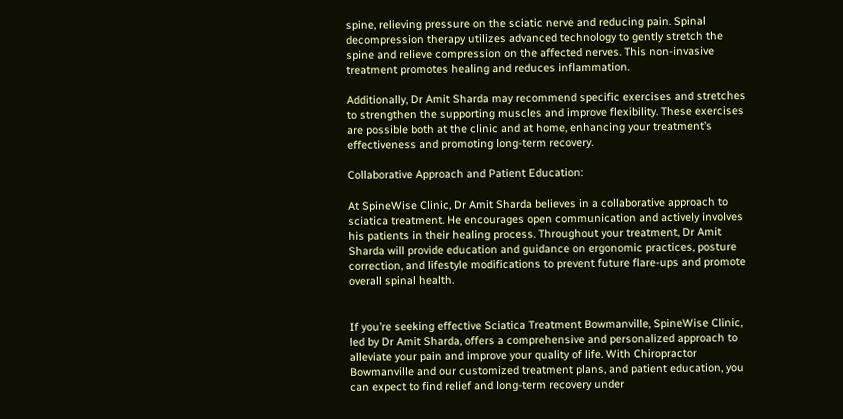spine, relieving pressure on the sciatic nerve and reducing pain. Spinal decompression therapy utilizes advanced technology to gently stretch the spine and relieve compression on the affected nerves. This non-invasive treatment promotes healing and reduces inflammation.

Additionally, Dr Amit Sharda may recommend specific exercises and stretches to strengthen the supporting muscles and improve flexibility. These exercises are possible both at the clinic and at home, enhancing your treatment’s effectiveness and promoting long-term recovery.

Collaborative Approach and Patient Education:

At SpineWise Clinic, Dr Amit Sharda believes in a collaborative approach to sciatica treatment. He encourages open communication and actively involves his patients in their healing process. Throughout your treatment, Dr Amit Sharda will provide education and guidance on ergonomic practices, posture correction, and lifestyle modifications to prevent future flare-ups and promote overall spinal health.


If you’re seeking effective Sciatica Treatment Bowmanville, SpineWise Clinic, led by Dr Amit Sharda, offers a comprehensive and personalized approach to alleviate your pain and improve your quality of life. With Chiropractor Bowmanville and our customized treatment plans, and patient education, you can expect to find relief and long-term recovery under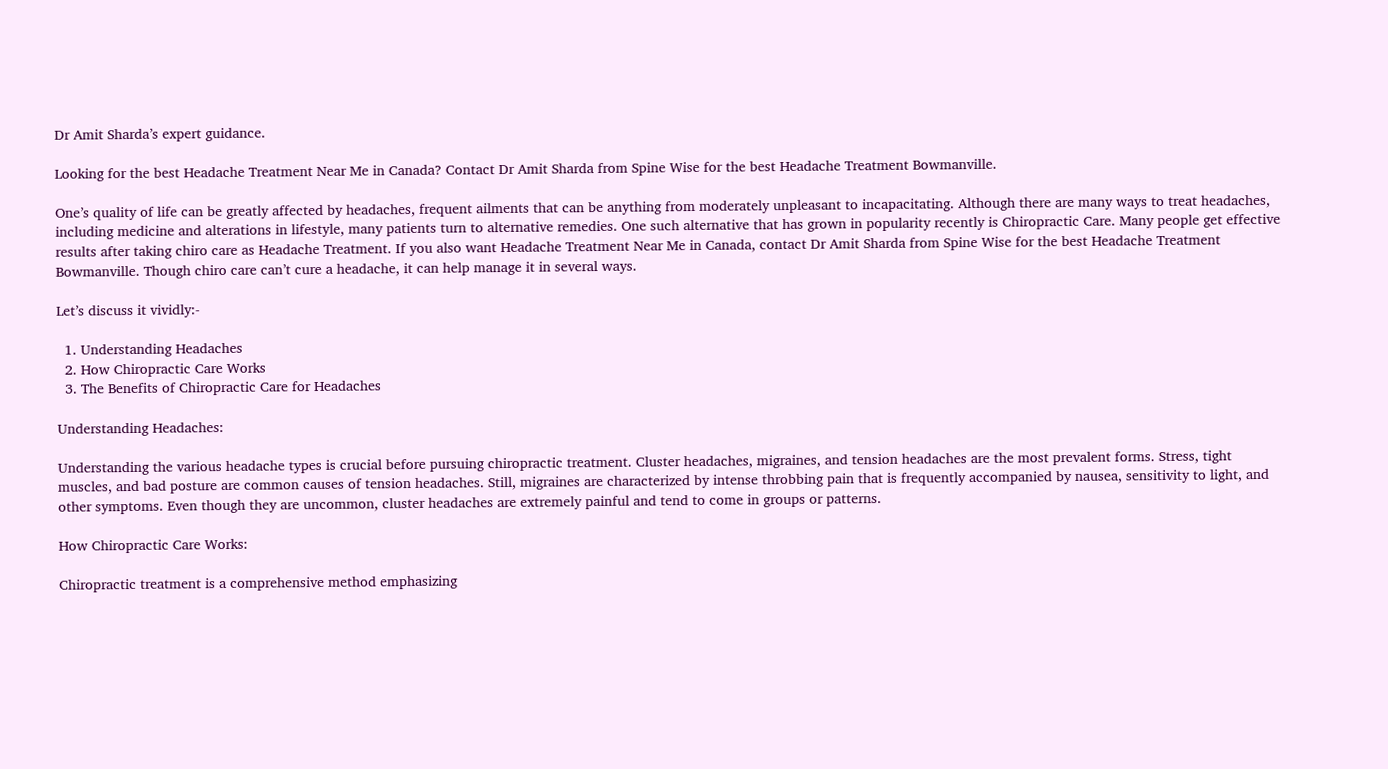Dr Amit Sharda’s expert guidance.

Looking for the best Headache Treatment Near Me in Canada? Contact Dr Amit Sharda from Spine Wise for the best Headache Treatment Bowmanville.

One’s quality of life can be greatly affected by headaches, frequent ailments that can be anything from moderately unpleasant to incapacitating. Although there are many ways to treat headaches, including medicine and alterations in lifestyle, many patients turn to alternative remedies. One such alternative that has grown in popularity recently is Chiropractic Care. Many people get effective results after taking chiro care as Headache Treatment. If you also want Headache Treatment Near Me in Canada, contact Dr Amit Sharda from Spine Wise for the best Headache Treatment Bowmanville. Though chiro care can’t cure a headache, it can help manage it in several ways.

Let’s discuss it vividly:-

  1. Understanding Headaches
  2. How Chiropractic Care Works
  3. The Benefits of Chiropractic Care for Headaches

Understanding Headaches:

Understanding the various headache types is crucial before pursuing chiropractic treatment. Cluster headaches, migraines, and tension headaches are the most prevalent forms. Stress, tight muscles, and bad posture are common causes of tension headaches. Still, migraines are characterized by intense throbbing pain that is frequently accompanied by nausea, sensitivity to light, and other symptoms. Even though they are uncommon, cluster headaches are extremely painful and tend to come in groups or patterns.

How Chiropractic Care Works:

Chiropractic treatment is a comprehensive method emphasizing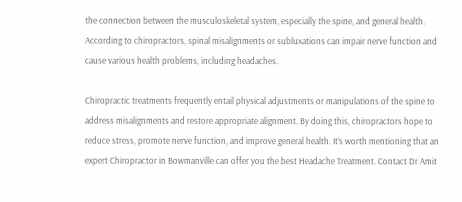the connection between the musculoskeletal system, especially the spine, and general health. According to chiropractors, spinal misalignments or subluxations can impair nerve function and cause various health problems, including headaches.

Chiropractic treatments frequently entail physical adjustments or manipulations of the spine to address misalignments and restore appropriate alignment. By doing this, chiropractors hope to reduce stress, promote nerve function, and improve general health. It’s worth mentioning that an expert Chiropractor in Bowmanville can offer you the best Headache Treatment. Contact Dr Amit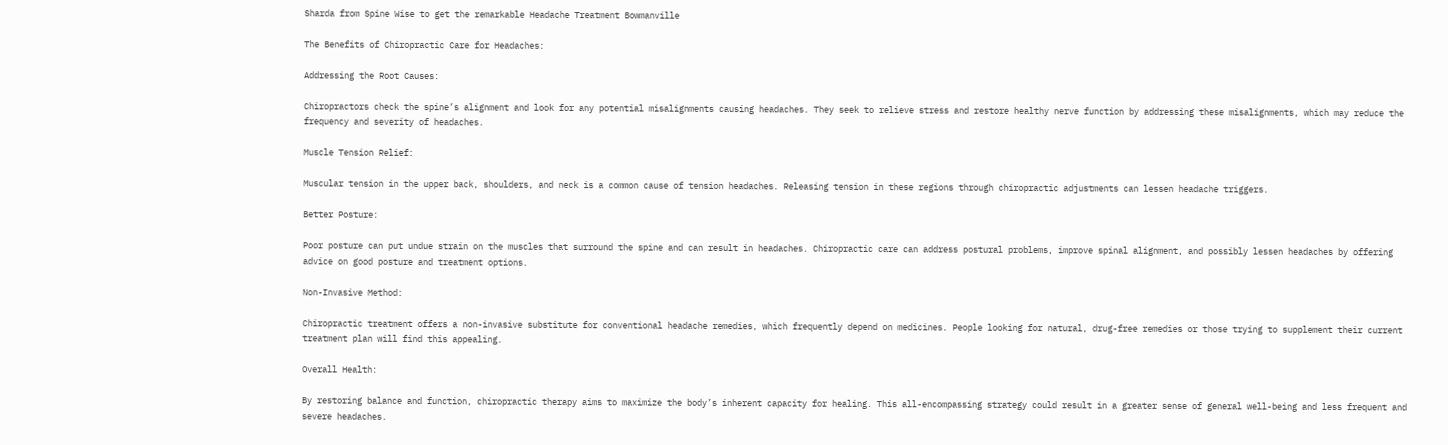Sharda from Spine Wise to get the remarkable Headache Treatment Bowmanville

The Benefits of Chiropractic Care for Headaches:

Addressing the Root Causes:

Chiropractors check the spine’s alignment and look for any potential misalignments causing headaches. They seek to relieve stress and restore healthy nerve function by addressing these misalignments, which may reduce the frequency and severity of headaches.

Muscle Tension Relief:

Muscular tension in the upper back, shoulders, and neck is a common cause of tension headaches. Releasing tension in these regions through chiropractic adjustments can lessen headache triggers.

Better Posture:

Poor posture can put undue strain on the muscles that surround the spine and can result in headaches. Chiropractic care can address postural problems, improve spinal alignment, and possibly lessen headaches by offering advice on good posture and treatment options.

Non-Invasive Method:

Chiropractic treatment offers a non-invasive substitute for conventional headache remedies, which frequently depend on medicines. People looking for natural, drug-free remedies or those trying to supplement their current treatment plan will find this appealing.

Overall Health:

By restoring balance and function, chiropractic therapy aims to maximize the body’s inherent capacity for healing. This all-encompassing strategy could result in a greater sense of general well-being and less frequent and severe headaches.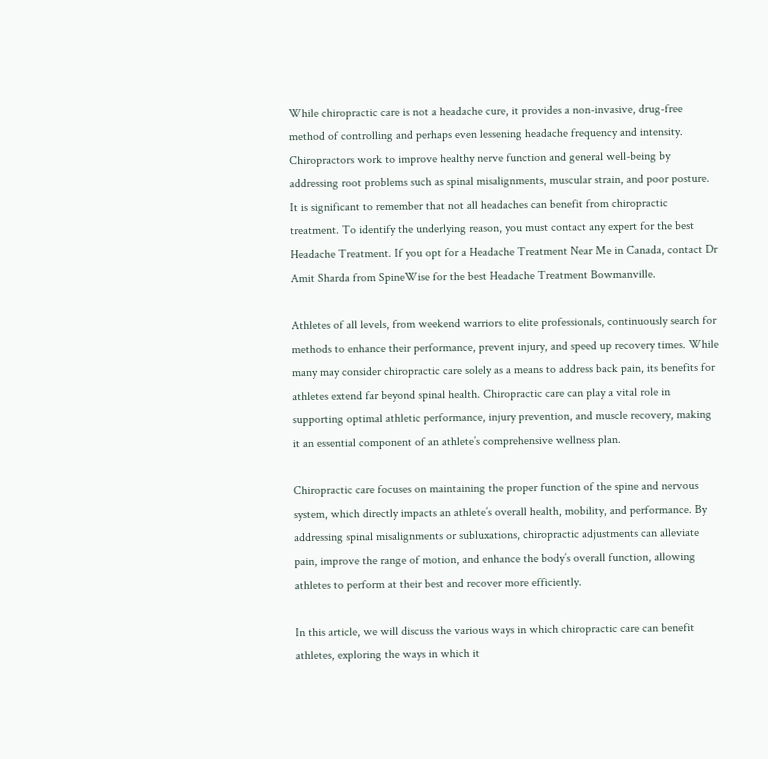While chiropractic care is not a headache cure, it provides a non-invasive, drug-free method of controlling and perhaps even lessening headache frequency and intensity. Chiropractors work to improve healthy nerve function and general well-being by addressing root problems such as spinal misalignments, muscular strain, and poor posture. It is significant to remember that not all headaches can benefit from chiropractic treatment. To identify the underlying reason, you must contact any expert for the best Headache Treatment. If you opt for a Headache Treatment Near Me in Canada, contact Dr Amit Sharda from SpineWise for the best Headache Treatment Bowmanville.

Athletes of all levels, from weekend warriors to elite professionals, continuously search for methods to enhance their performance, prevent injury, and speed up recovery times. While many may consider chiropractic care solely as a means to address back pain, its benefits for athletes extend far beyond spinal health. Chiropractic care can play a vital role in supporting optimal athletic performance, injury prevention, and muscle recovery, making it an essential component of an athlete’s comprehensive wellness plan.

Chiropractic care focuses on maintaining the proper function of the spine and nervous system, which directly impacts an athlete’s overall health, mobility, and performance. By addressing spinal misalignments or subluxations, chiropractic adjustments can alleviate pain, improve the range of motion, and enhance the body’s overall function, allowing athletes to perform at their best and recover more efficiently.

In this article, we will discuss the various ways in which chiropractic care can benefit athletes, exploring the ways in which it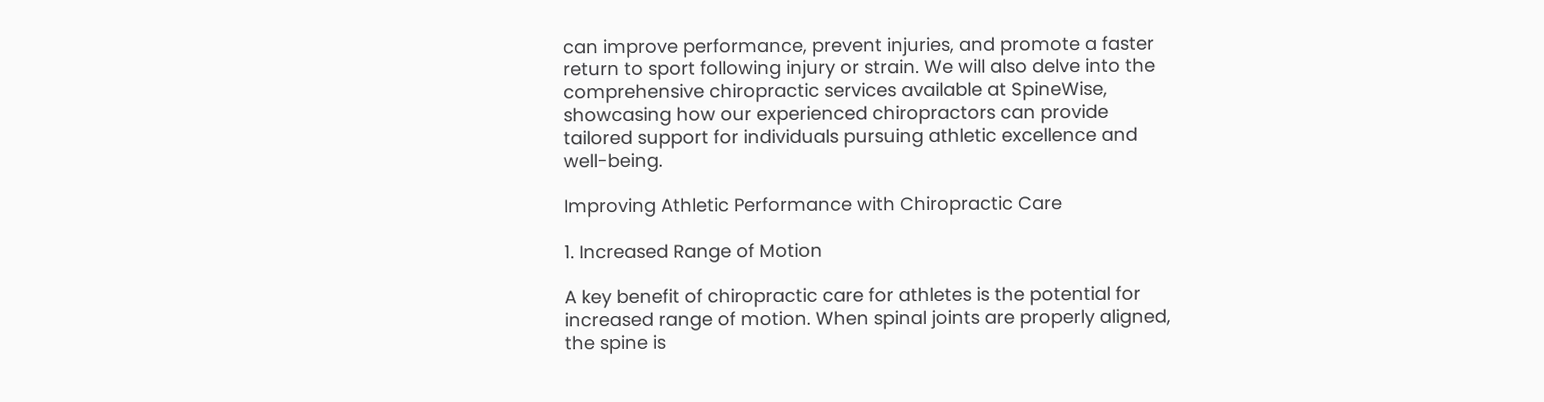can improve performance, prevent injuries, and promote a faster return to sport following injury or strain. We will also delve into the comprehensive chiropractic services available at SpineWise, showcasing how our experienced chiropractors can provide tailored support for individuals pursuing athletic excellence and well-being.

Improving Athletic Performance with Chiropractic Care

1. Increased Range of Motion

A key benefit of chiropractic care for athletes is the potential for increased range of motion. When spinal joints are properly aligned, the spine is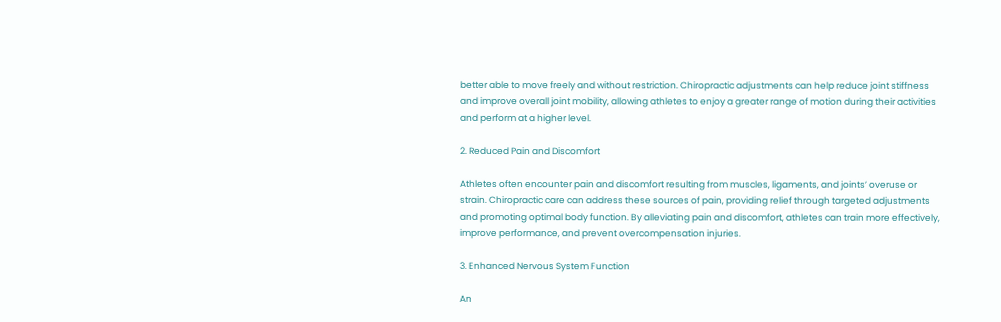better able to move freely and without restriction. Chiropractic adjustments can help reduce joint stiffness and improve overall joint mobility, allowing athletes to enjoy a greater range of motion during their activities and perform at a higher level.

2. Reduced Pain and Discomfort

Athletes often encounter pain and discomfort resulting from muscles, ligaments, and joints’ overuse or strain. Chiropractic care can address these sources of pain, providing relief through targeted adjustments and promoting optimal body function. By alleviating pain and discomfort, athletes can train more effectively, improve performance, and prevent overcompensation injuries.

3. Enhanced Nervous System Function

An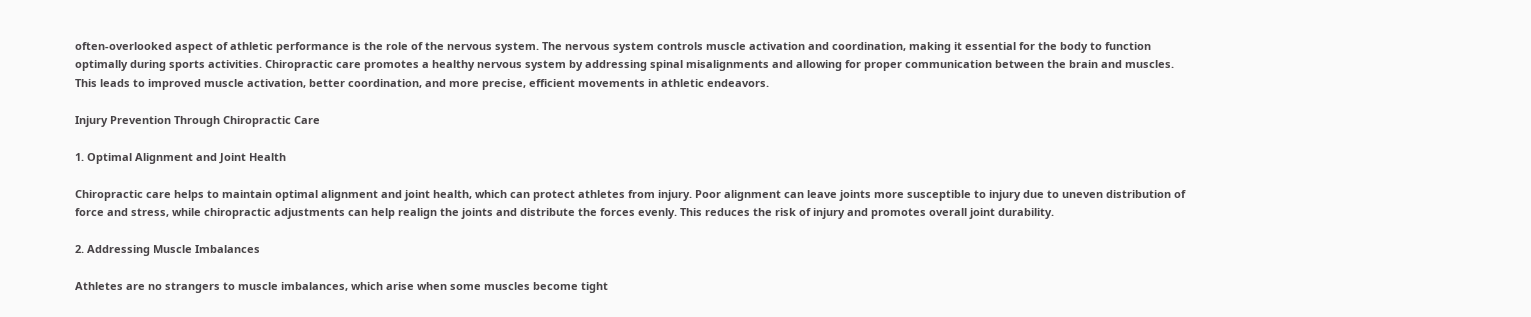often-overlooked aspect of athletic performance is the role of the nervous system. The nervous system controls muscle activation and coordination, making it essential for the body to function optimally during sports activities. Chiropractic care promotes a healthy nervous system by addressing spinal misalignments and allowing for proper communication between the brain and muscles. This leads to improved muscle activation, better coordination, and more precise, efficient movements in athletic endeavors.

Injury Prevention Through Chiropractic Care

1. Optimal Alignment and Joint Health

Chiropractic care helps to maintain optimal alignment and joint health, which can protect athletes from injury. Poor alignment can leave joints more susceptible to injury due to uneven distribution of force and stress, while chiropractic adjustments can help realign the joints and distribute the forces evenly. This reduces the risk of injury and promotes overall joint durability.

2. Addressing Muscle Imbalances

Athletes are no strangers to muscle imbalances, which arise when some muscles become tight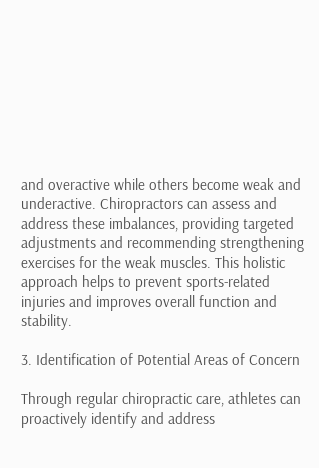and overactive while others become weak and underactive. Chiropractors can assess and address these imbalances, providing targeted adjustments and recommending strengthening exercises for the weak muscles. This holistic approach helps to prevent sports-related injuries and improves overall function and stability.

3. Identification of Potential Areas of Concern

Through regular chiropractic care, athletes can proactively identify and address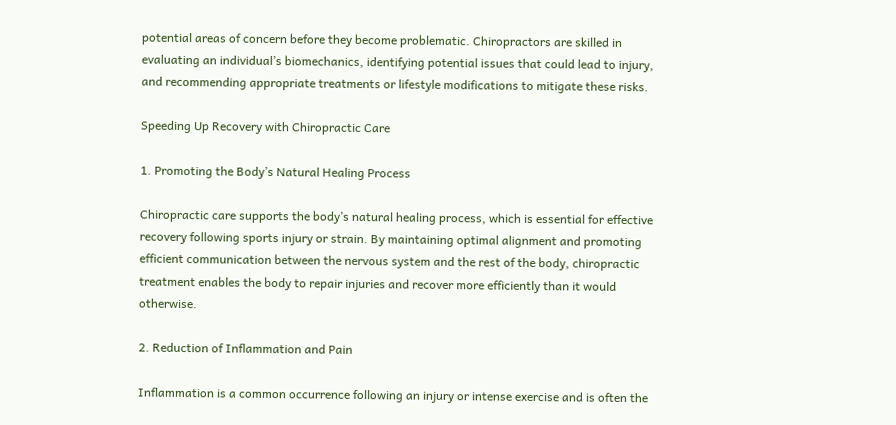potential areas of concern before they become problematic. Chiropractors are skilled in evaluating an individual’s biomechanics, identifying potential issues that could lead to injury, and recommending appropriate treatments or lifestyle modifications to mitigate these risks.

Speeding Up Recovery with Chiropractic Care

1. Promoting the Body’s Natural Healing Process

Chiropractic care supports the body’s natural healing process, which is essential for effective recovery following sports injury or strain. By maintaining optimal alignment and promoting efficient communication between the nervous system and the rest of the body, chiropractic treatment enables the body to repair injuries and recover more efficiently than it would otherwise.

2. Reduction of Inflammation and Pain

Inflammation is a common occurrence following an injury or intense exercise and is often the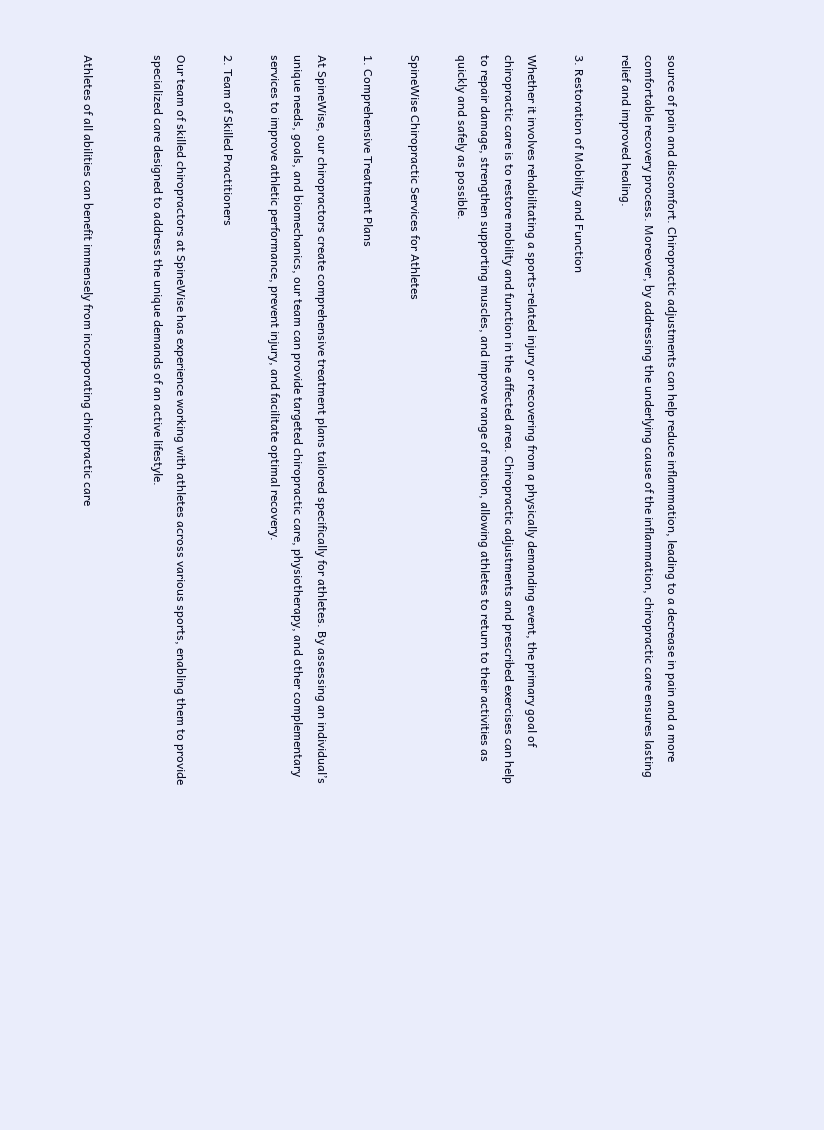source of pain and discomfort. Chiropractic adjustments can help reduce inflammation, leading to a decrease in pain and a more comfortable recovery process. Moreover, by addressing the underlying cause of the inflammation, chiropractic care ensures lasting relief and improved healing.

3. Restoration of Mobility and Function

Whether it involves rehabilitating a sports-related injury or recovering from a physically demanding event, the primary goal of chiropractic care is to restore mobility and function in the affected area. Chiropractic adjustments and prescribed exercises can help to repair damage, strengthen supporting muscles, and improve range of motion, allowing athletes to return to their activities as quickly and safely as possible.

SpineWise Chiropractic Services for Athletes

1. Comprehensive Treatment Plans

At SpineWise, our chiropractors create comprehensive treatment plans tailored specifically for athletes. By assessing an individual’s unique needs, goals, and biomechanics, our team can provide targeted chiropractic care, physiotherapy, and other complementary services to improve athletic performance, prevent injury, and facilitate optimal recovery.

2. Team of Skilled Practitioners

Our team of skilled chiropractors at SpineWise has experience working with athletes across various sports, enabling them to provide specialized care designed to address the unique demands of an active lifestyle.


Athletes of all abilities can benefit immensely from incorporating chiropractic care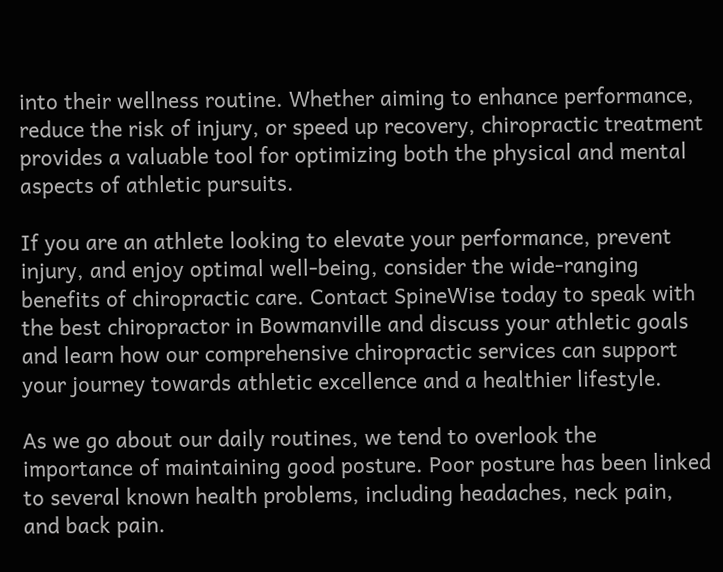into their wellness routine. Whether aiming to enhance performance, reduce the risk of injury, or speed up recovery, chiropractic treatment provides a valuable tool for optimizing both the physical and mental aspects of athletic pursuits.

If you are an athlete looking to elevate your performance, prevent injury, and enjoy optimal well-being, consider the wide-ranging benefits of chiropractic care. Contact SpineWise today to speak with the best chiropractor in Bowmanville and discuss your athletic goals and learn how our comprehensive chiropractic services can support your journey towards athletic excellence and a healthier lifestyle.

As we go about our daily routines, we tend to overlook the importance of maintaining good posture. Poor posture has been linked to several known health problems, including headaches, neck pain, and back pain.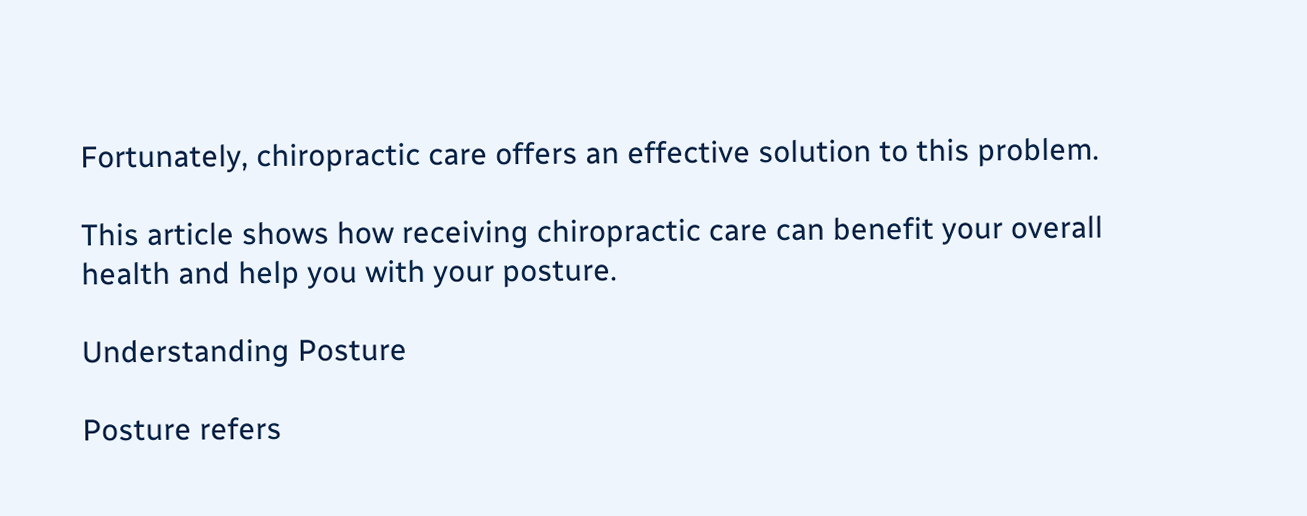Fortunately, chiropractic care offers an effective solution to this problem.

This article shows how receiving chiropractic care can benefit your overall health and help you with your posture.

Understanding Posture

Posture refers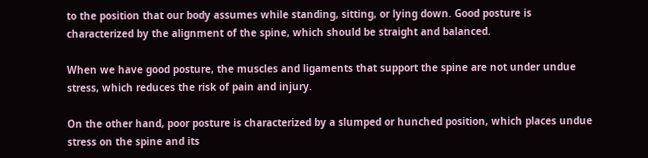to the position that our body assumes while standing, sitting, or lying down. Good posture is characterized by the alignment of the spine, which should be straight and balanced.

When we have good posture, the muscles and ligaments that support the spine are not under undue stress, which reduces the risk of pain and injury.

On the other hand, poor posture is characterized by a slumped or hunched position, which places undue stress on the spine and its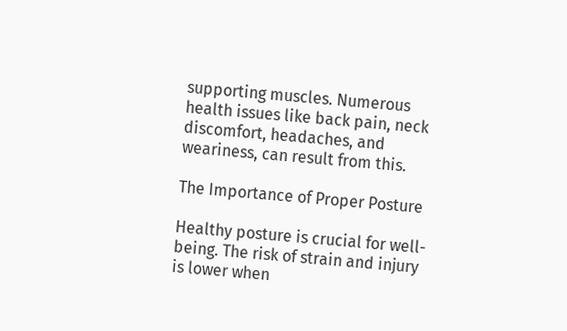supporting muscles. Numerous health issues like back pain, neck discomfort, headaches, and weariness, can result from this.

The Importance of Proper Posture

Healthy posture is crucial for well-being. The risk of strain and injury is lower when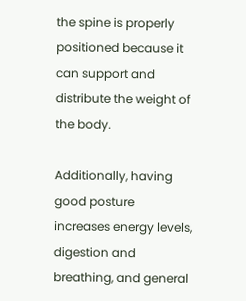the spine is properly positioned because it can support and distribute the weight of the body.

Additionally, having good posture increases energy levels, digestion and breathing, and general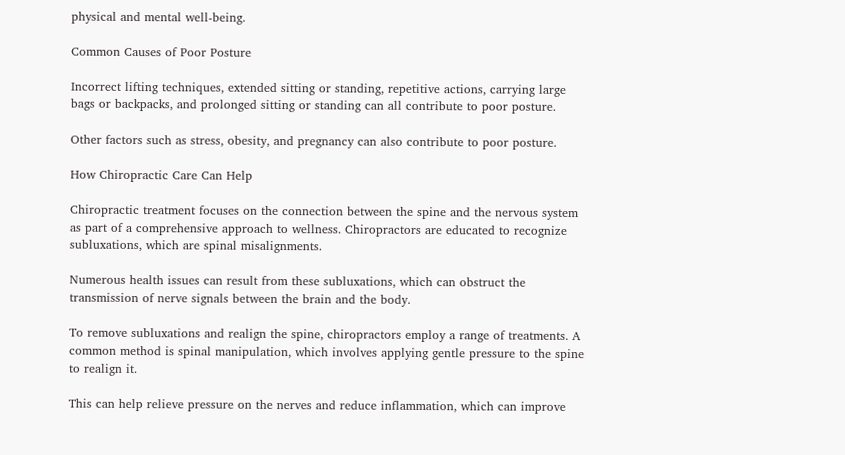physical and mental well-being.

Common Causes of Poor Posture

Incorrect lifting techniques, extended sitting or standing, repetitive actions, carrying large bags or backpacks, and prolonged sitting or standing can all contribute to poor posture.

Other factors such as stress, obesity, and pregnancy can also contribute to poor posture.

How Chiropractic Care Can Help

Chiropractic treatment focuses on the connection between the spine and the nervous system as part of a comprehensive approach to wellness. Chiropractors are educated to recognize subluxations, which are spinal misalignments.

Numerous health issues can result from these subluxations, which can obstruct the transmission of nerve signals between the brain and the body.

To remove subluxations and realign the spine, chiropractors employ a range of treatments. A common method is spinal manipulation, which involves applying gentle pressure to the spine to realign it.

This can help relieve pressure on the nerves and reduce inflammation, which can improve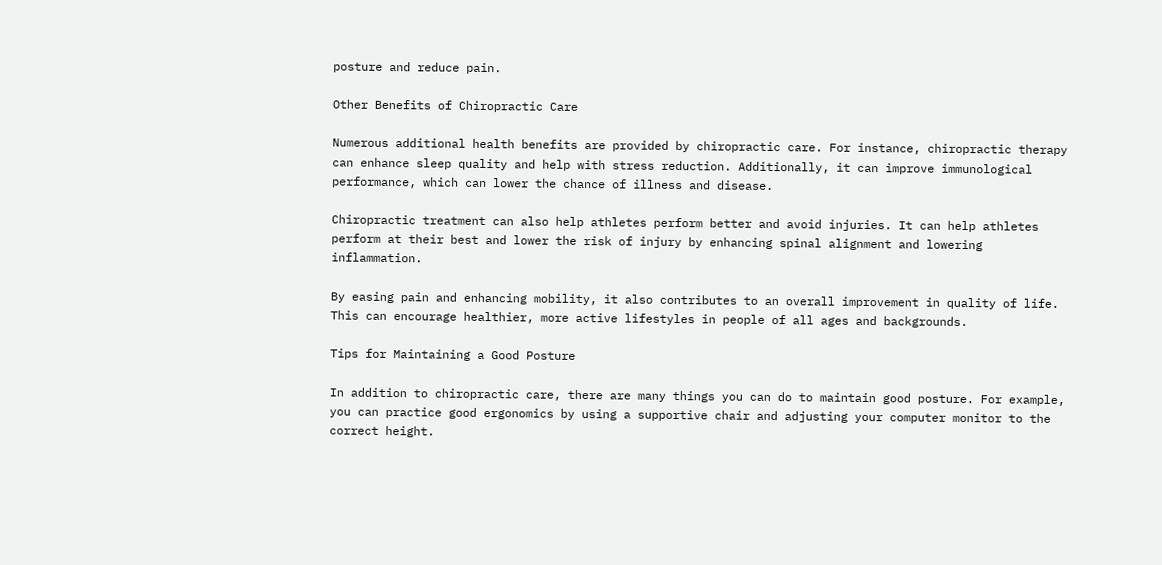posture and reduce pain.

Other Benefits of Chiropractic Care

Numerous additional health benefits are provided by chiropractic care. For instance, chiropractic therapy can enhance sleep quality and help with stress reduction. Additionally, it can improve immunological performance, which can lower the chance of illness and disease.

Chiropractic treatment can also help athletes perform better and avoid injuries. It can help athletes perform at their best and lower the risk of injury by enhancing spinal alignment and lowering inflammation.

By easing pain and enhancing mobility, it also contributes to an overall improvement in quality of life. This can encourage healthier, more active lifestyles in people of all ages and backgrounds.

Tips for Maintaining a Good Posture

In addition to chiropractic care, there are many things you can do to maintain good posture. For example, you can practice good ergonomics by using a supportive chair and adjusting your computer monitor to the correct height.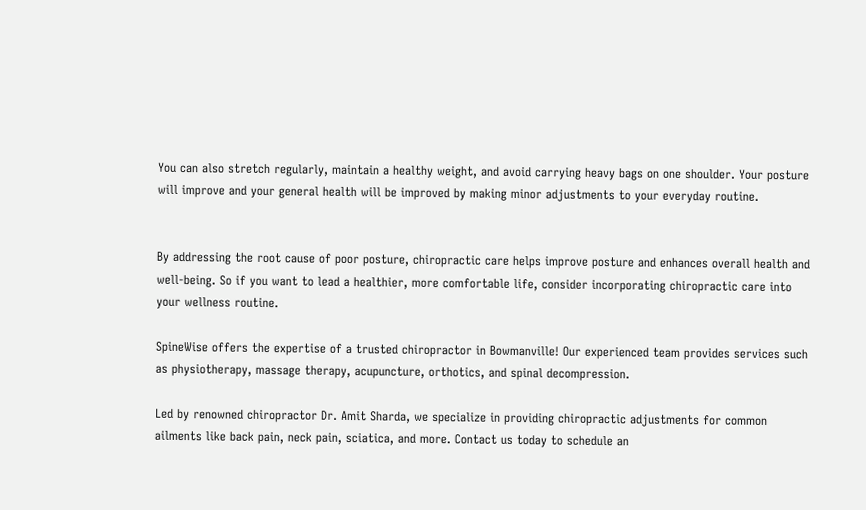You can also stretch regularly, maintain a healthy weight, and avoid carrying heavy bags on one shoulder. Your posture will improve and your general health will be improved by making minor adjustments to your everyday routine.


By addressing the root cause of poor posture, chiropractic care helps improve posture and enhances overall health and well-being. So if you want to lead a healthier, more comfortable life, consider incorporating chiropractic care into your wellness routine.

SpineWise offers the expertise of a trusted chiropractor in Bowmanville! Our experienced team provides services such as physiotherapy, massage therapy, acupuncture, orthotics, and spinal decompression.

Led by renowned chiropractor Dr. Amit Sharda, we specialize in providing chiropractic adjustments for common ailments like back pain, neck pain, sciatica, and more. Contact us today to schedule an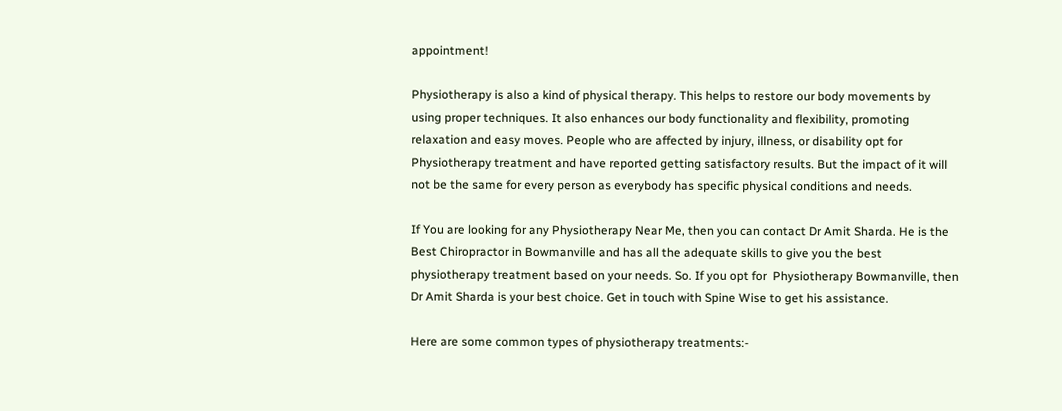appointment!

Physiotherapy is also a kind of physical therapy. This helps to restore our body movements by using proper techniques. It also enhances our body functionality and flexibility, promoting relaxation and easy moves. People who are affected by injury, illness, or disability opt for Physiotherapy treatment and have reported getting satisfactory results. But the impact of it will not be the same for every person as everybody has specific physical conditions and needs.

If You are looking for any Physiotherapy Near Me, then you can contact Dr Amit Sharda. He is the Best Chiropractor in Bowmanville and has all the adequate skills to give you the best physiotherapy treatment based on your needs. So. If you opt for  Physiotherapy Bowmanville, then Dr Amit Sharda is your best choice. Get in touch with Spine Wise to get his assistance.

Here are some common types of physiotherapy treatments:-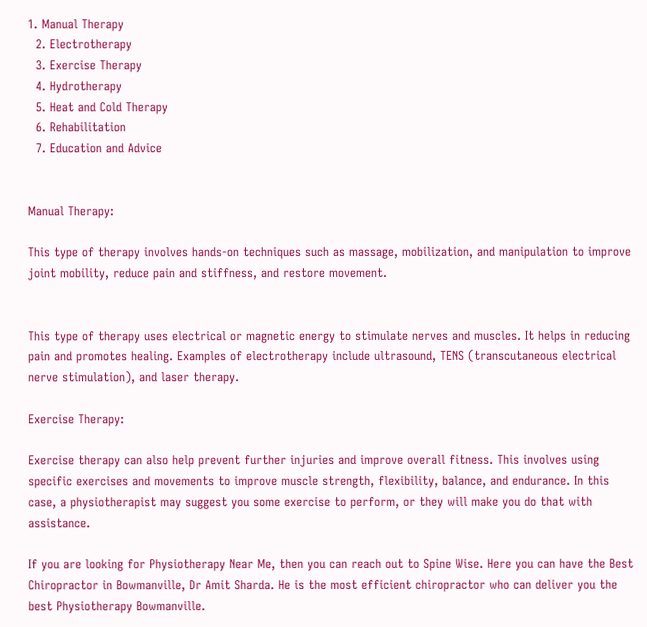1. Manual Therapy
  2. Electrotherapy
  3. Exercise Therapy
  4. Hydrotherapy
  5. Heat and Cold Therapy
  6. Rehabilitation
  7. Education and Advice


Manual Therapy:

This type of therapy involves hands-on techniques such as massage, mobilization, and manipulation to improve joint mobility, reduce pain and stiffness, and restore movement.


This type of therapy uses electrical or magnetic energy to stimulate nerves and muscles. It helps in reducing pain and promotes healing. Examples of electrotherapy include ultrasound, TENS (transcutaneous electrical nerve stimulation), and laser therapy.

Exercise Therapy:

Exercise therapy can also help prevent further injuries and improve overall fitness. This involves using specific exercises and movements to improve muscle strength, flexibility, balance, and endurance. In this case, a physiotherapist may suggest you some exercise to perform, or they will make you do that with assistance.

If you are looking for Physiotherapy Near Me, then you can reach out to Spine Wise. Here you can have the Best Chiropractor in Bowmanville, Dr Amit Sharda. He is the most efficient chiropractor who can deliver you the best Physiotherapy Bowmanville.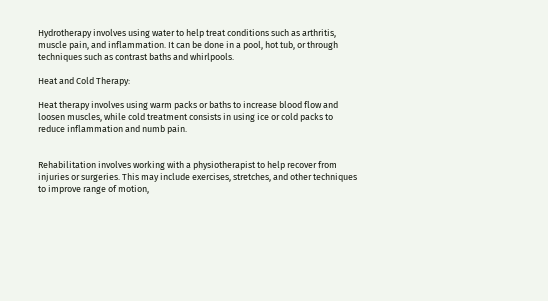Hydrotherapy involves using water to help treat conditions such as arthritis, muscle pain, and inflammation. It can be done in a pool, hot tub, or through techniques such as contrast baths and whirlpools.

Heat and Cold Therapy:

Heat therapy involves using warm packs or baths to increase blood flow and loosen muscles, while cold treatment consists in using ice or cold packs to reduce inflammation and numb pain.


Rehabilitation involves working with a physiotherapist to help recover from injuries or surgeries. This may include exercises, stretches, and other techniques to improve range of motion,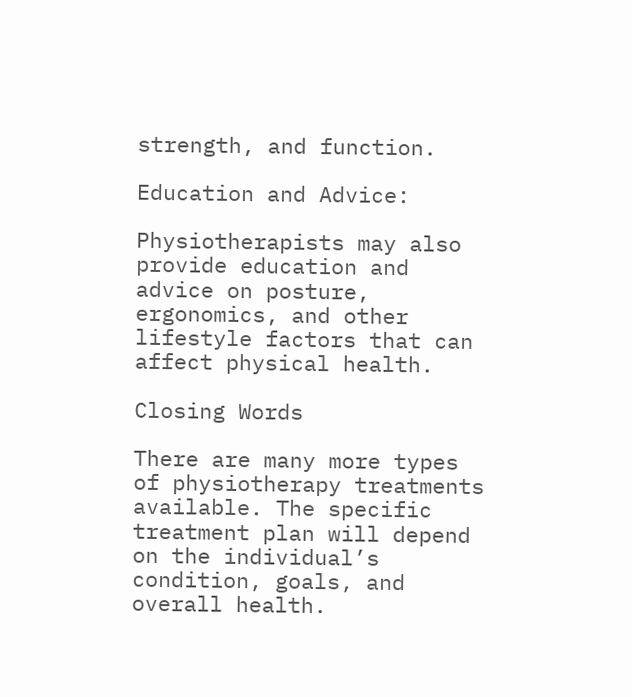strength, and function.

Education and Advice:

Physiotherapists may also provide education and advice on posture, ergonomics, and other lifestyle factors that can affect physical health.

Closing Words

There are many more types of physiotherapy treatments available. The specific treatment plan will depend on the individual’s condition, goals, and overall health.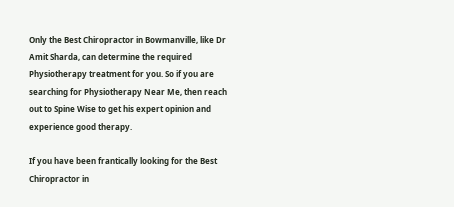Only the Best Chiropractor in Bowmanville, like Dr Amit Sharda, can determine the required Physiotherapy treatment for you. So if you are searching for Physiotherapy Near Me, then reach out to Spine Wise to get his expert opinion and experience good therapy.

If you have been frantically looking for the Best Chiropractor in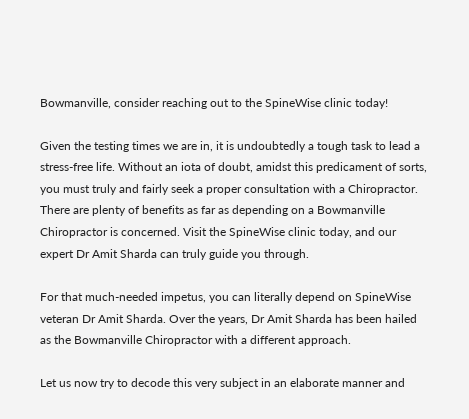Bowmanville, consider reaching out to the SpineWise clinic today!

Given the testing times we are in, it is undoubtedly a tough task to lead a stress-free life. Without an iota of doubt, amidst this predicament of sorts, you must truly and fairly seek a proper consultation with a Chiropractor. There are plenty of benefits as far as depending on a Bowmanville Chiropractor is concerned. Visit the SpineWise clinic today, and our expert Dr Amit Sharda can truly guide you through.

For that much-needed impetus, you can literally depend on SpineWise veteran Dr Amit Sharda. Over the years, Dr Amit Sharda has been hailed as the Bowmanville Chiropractor with a different approach.

Let us now try to decode this very subject in an elaborate manner and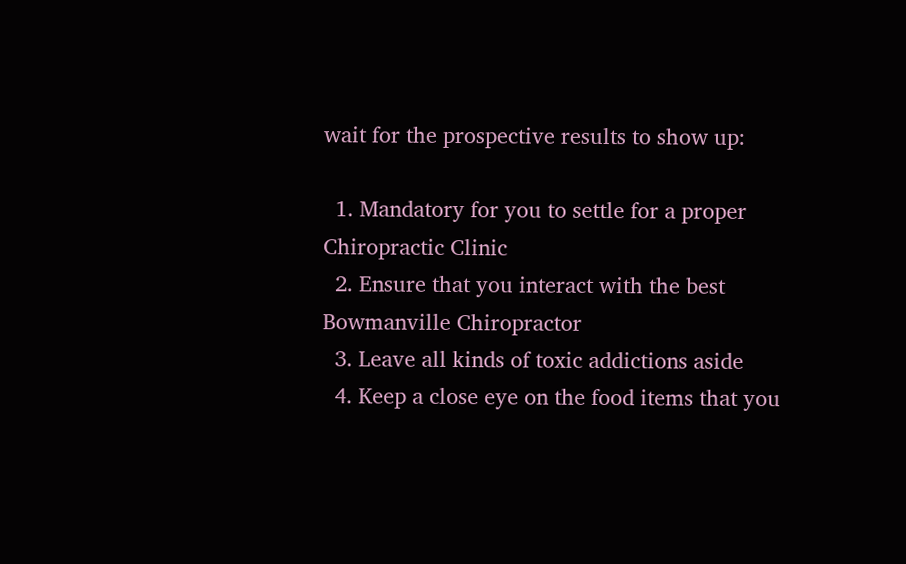wait for the prospective results to show up:

  1. Mandatory for you to settle for a proper Chiropractic Clinic
  2. Ensure that you interact with the best Bowmanville Chiropractor
  3. Leave all kinds of toxic addictions aside
  4. Keep a close eye on the food items that you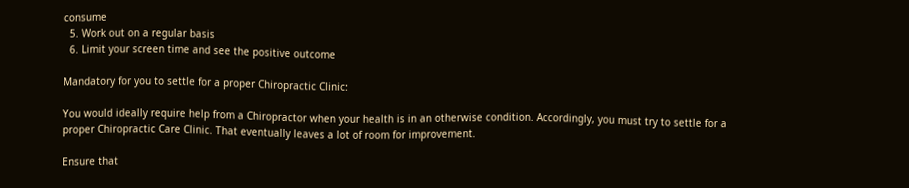consume
  5. Work out on a regular basis
  6. Limit your screen time and see the positive outcome

Mandatory for you to settle for a proper Chiropractic Clinic:

You would ideally require help from a Chiropractor when your health is in an otherwise condition. Accordingly, you must try to settle for a proper Chiropractic Care Clinic. That eventually leaves a lot of room for improvement.

Ensure that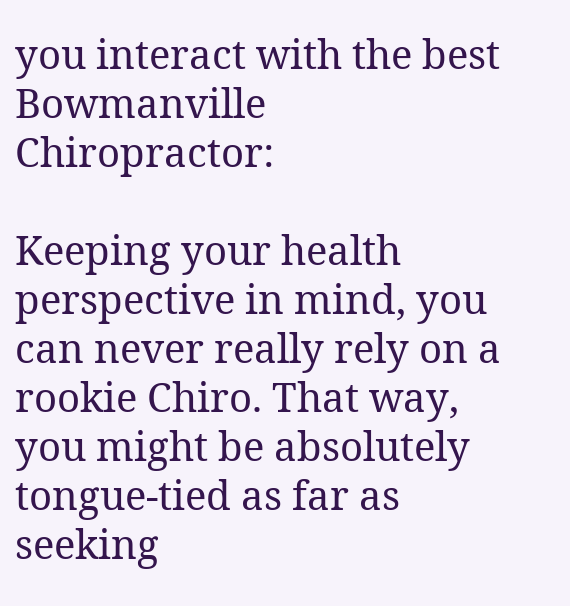you interact with the best Bowmanville Chiropractor:

Keeping your health perspective in mind, you can never really rely on a rookie Chiro. That way, you might be absolutely tongue-tied as far as seeking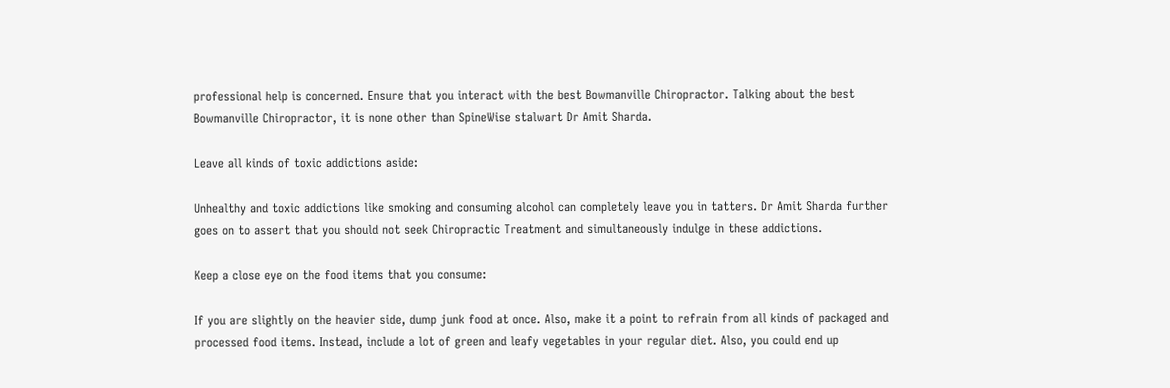professional help is concerned. Ensure that you interact with the best Bowmanville Chiropractor. Talking about the best Bowmanville Chiropractor, it is none other than SpineWise stalwart Dr Amit Sharda.

Leave all kinds of toxic addictions aside:

Unhealthy and toxic addictions like smoking and consuming alcohol can completely leave you in tatters. Dr Amit Sharda further goes on to assert that you should not seek Chiropractic Treatment and simultaneously indulge in these addictions.

Keep a close eye on the food items that you consume:

If you are slightly on the heavier side, dump junk food at once. Also, make it a point to refrain from all kinds of packaged and processed food items. Instead, include a lot of green and leafy vegetables in your regular diet. Also, you could end up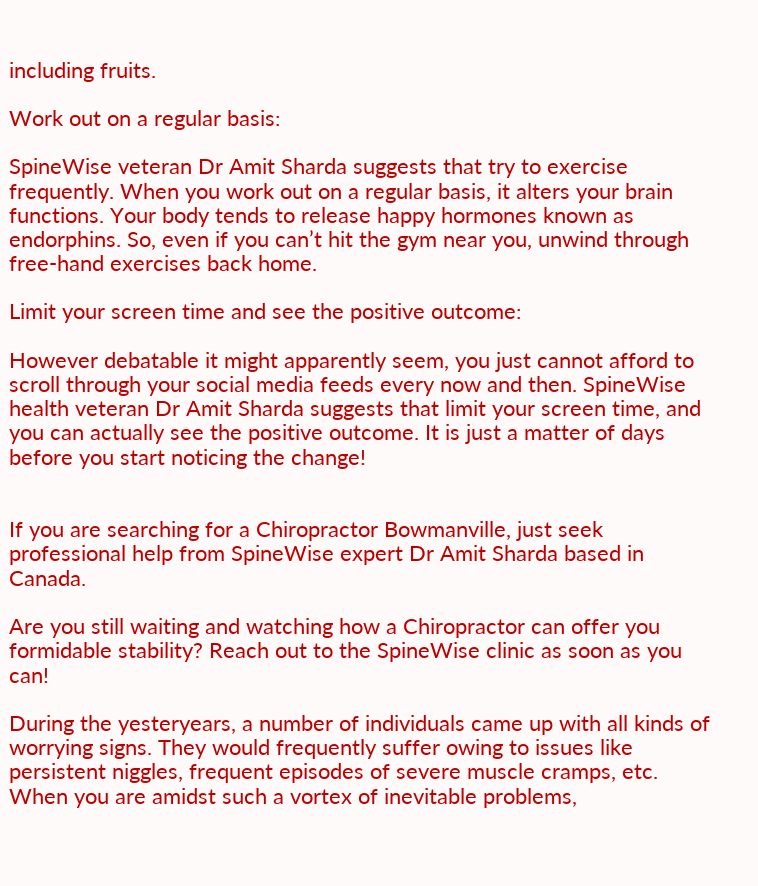including fruits.

Work out on a regular basis:

SpineWise veteran Dr Amit Sharda suggests that try to exercise frequently. When you work out on a regular basis, it alters your brain functions. Your body tends to release happy hormones known as endorphins. So, even if you can’t hit the gym near you, unwind through free-hand exercises back home.

Limit your screen time and see the positive outcome:

However debatable it might apparently seem, you just cannot afford to scroll through your social media feeds every now and then. SpineWise health veteran Dr Amit Sharda suggests that limit your screen time, and you can actually see the positive outcome. It is just a matter of days before you start noticing the change!


If you are searching for a Chiropractor Bowmanville, just seek professional help from SpineWise expert Dr Amit Sharda based in Canada.

Are you still waiting and watching how a Chiropractor can offer you formidable stability? Reach out to the SpineWise clinic as soon as you can!

During the yesteryears, a number of individuals came up with all kinds of worrying signs. They would frequently suffer owing to issues like persistent niggles, frequent episodes of severe muscle cramps, etc. When you are amidst such a vortex of inevitable problems,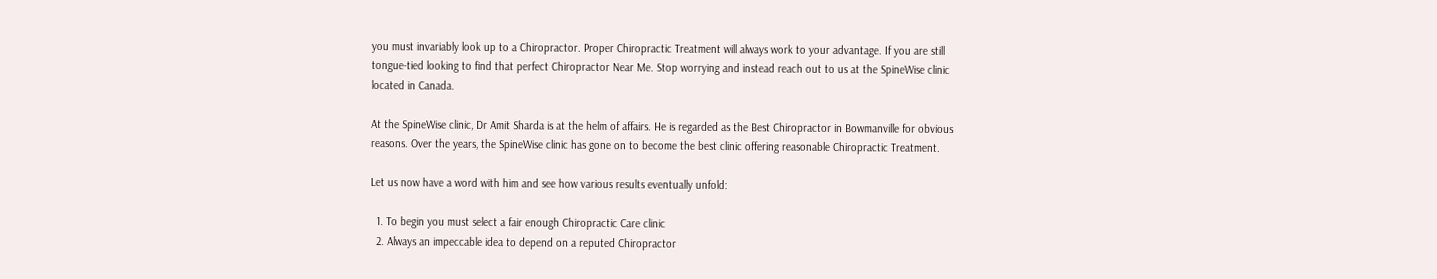you must invariably look up to a Chiropractor. Proper Chiropractic Treatment will always work to your advantage. If you are still tongue-tied looking to find that perfect Chiropractor Near Me. Stop worrying and instead reach out to us at the SpineWise clinic located in Canada.

At the SpineWise clinic, Dr Amit Sharda is at the helm of affairs. He is regarded as the Best Chiropractor in Bowmanville for obvious reasons. Over the years, the SpineWise clinic has gone on to become the best clinic offering reasonable Chiropractic Treatment.

Let us now have a word with him and see how various results eventually unfold:

  1. To begin you must select a fair enough Chiropractic Care clinic
  2. Always an impeccable idea to depend on a reputed Chiropractor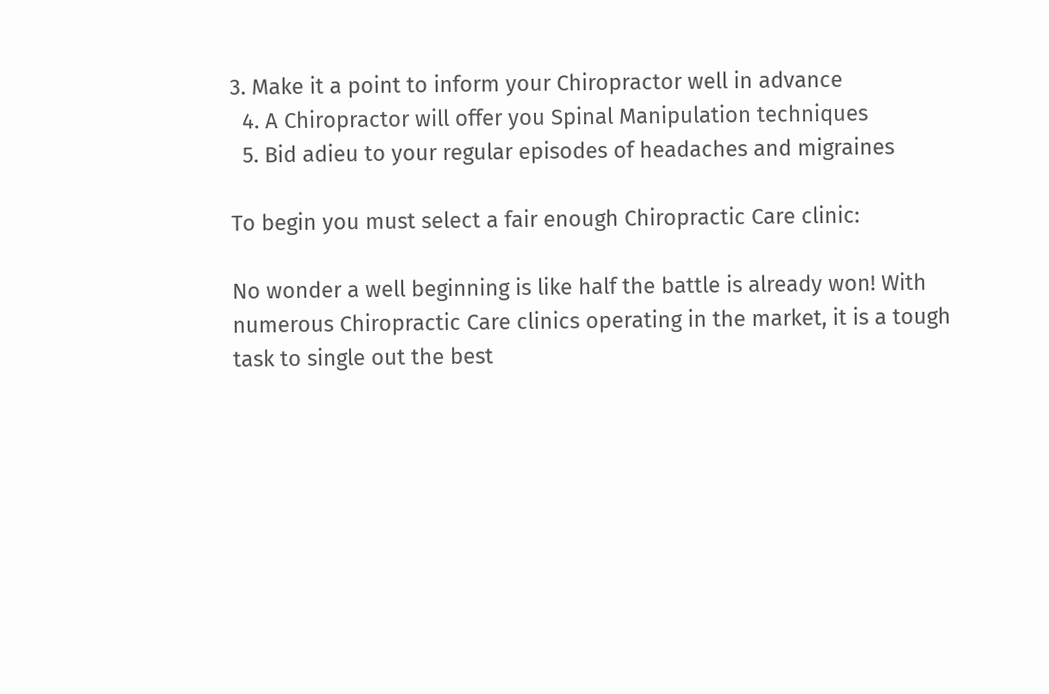3. Make it a point to inform your Chiropractor well in advance
  4. A Chiropractor will offer you Spinal Manipulation techniques
  5. Bid adieu to your regular episodes of headaches and migraines

To begin you must select a fair enough Chiropractic Care clinic:

No wonder a well beginning is like half the battle is already won! With numerous Chiropractic Care clinics operating in the market, it is a tough task to single out the best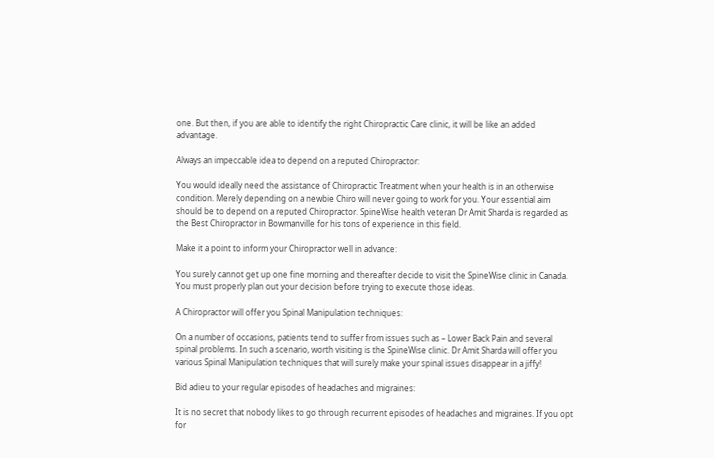one. But then, if you are able to identify the right Chiropractic Care clinic, it will be like an added advantage.

Always an impeccable idea to depend on a reputed Chiropractor:

You would ideally need the assistance of Chiropractic Treatment when your health is in an otherwise condition. Merely depending on a newbie Chiro will never going to work for you. Your essential aim should be to depend on a reputed Chiropractor. SpineWise health veteran Dr Amit Sharda is regarded as the Best Chiropractor in Bowmanville for his tons of experience in this field.

Make it a point to inform your Chiropractor well in advance:

You surely cannot get up one fine morning and thereafter decide to visit the SpineWise clinic in Canada. You must properly plan out your decision before trying to execute those ideas.

A Chiropractor will offer you Spinal Manipulation techniques:

On a number of occasions, patients tend to suffer from issues such as – Lower Back Pain and several spinal problems. In such a scenario, worth visiting is the SpineWise clinic. Dr Amit Sharda will offer you various Spinal Manipulation techniques that will surely make your spinal issues disappear in a jiffy!

Bid adieu to your regular episodes of headaches and migraines:

It is no secret that nobody likes to go through recurrent episodes of headaches and migraines. If you opt for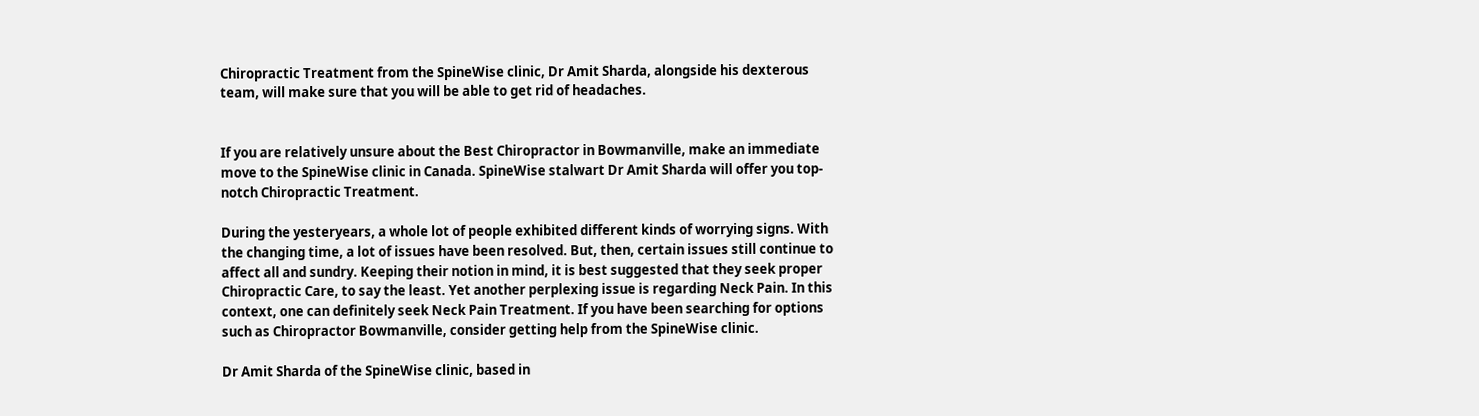Chiropractic Treatment from the SpineWise clinic, Dr Amit Sharda, alongside his dexterous team, will make sure that you will be able to get rid of headaches.


If you are relatively unsure about the Best Chiropractor in Bowmanville, make an immediate move to the SpineWise clinic in Canada. SpineWise stalwart Dr Amit Sharda will offer you top-notch Chiropractic Treatment.

During the yesteryears, a whole lot of people exhibited different kinds of worrying signs. With the changing time, a lot of issues have been resolved. But, then, certain issues still continue to affect all and sundry. Keeping their notion in mind, it is best suggested that they seek proper Chiropractic Care, to say the least. Yet another perplexing issue is regarding Neck Pain. In this context, one can definitely seek Neck Pain Treatment. If you have been searching for options such as Chiropractor Bowmanville, consider getting help from the SpineWise clinic.

Dr Amit Sharda of the SpineWise clinic, based in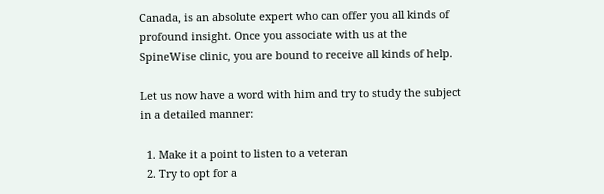Canada, is an absolute expert who can offer you all kinds of profound insight. Once you associate with us at the SpineWise clinic, you are bound to receive all kinds of help.

Let us now have a word with him and try to study the subject in a detailed manner:

  1. Make it a point to listen to a veteran
  2. Try to opt for a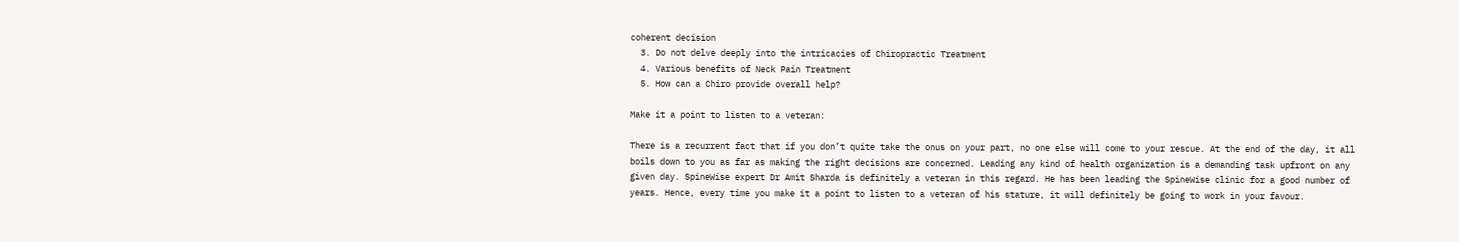coherent decision
  3. Do not delve deeply into the intricacies of Chiropractic Treatment
  4. Various benefits of Neck Pain Treatment
  5. How can a Chiro provide overall help?

Make it a point to listen to a veteran:

There is a recurrent fact that if you don’t quite take the onus on your part, no one else will come to your rescue. At the end of the day, it all boils down to you as far as making the right decisions are concerned. Leading any kind of health organization is a demanding task upfront on any given day. SpineWise expert Dr Amit Sharda is definitely a veteran in this regard. He has been leading the SpineWise clinic for a good number of years. Hence, every time you make it a point to listen to a veteran of his stature, it will definitely be going to work in your favour.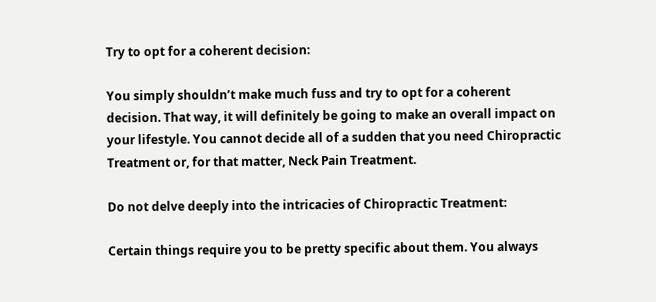Try to opt for a coherent decision:

You simply shouldn’t make much fuss and try to opt for a coherent decision. That way, it will definitely be going to make an overall impact on your lifestyle. You cannot decide all of a sudden that you need Chiropractic Treatment or, for that matter, Neck Pain Treatment.

Do not delve deeply into the intricacies of Chiropractic Treatment:

Certain things require you to be pretty specific about them. You always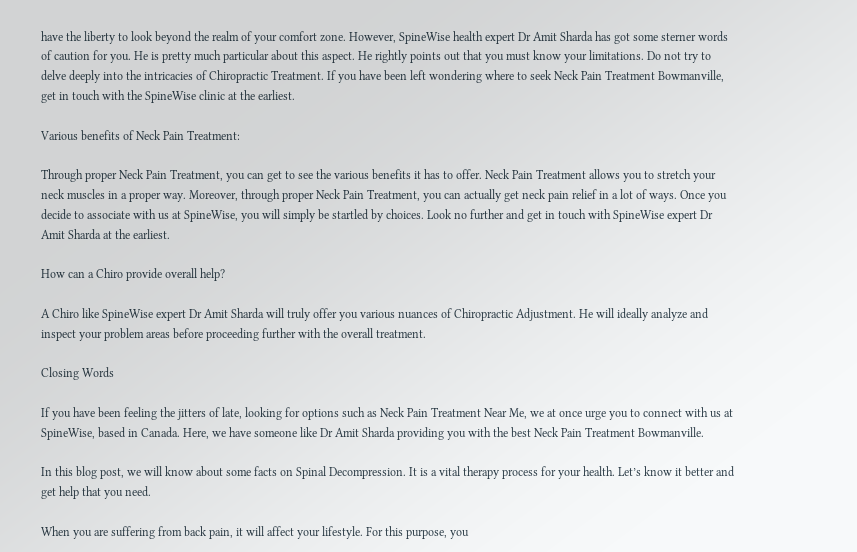have the liberty to look beyond the realm of your comfort zone. However, SpineWise health expert Dr Amit Sharda has got some sterner words of caution for you. He is pretty much particular about this aspect. He rightly points out that you must know your limitations. Do not try to delve deeply into the intricacies of Chiropractic Treatment. If you have been left wondering where to seek Neck Pain Treatment Bowmanville, get in touch with the SpineWise clinic at the earliest.

Various benefits of Neck Pain Treatment:

Through proper Neck Pain Treatment, you can get to see the various benefits it has to offer. Neck Pain Treatment allows you to stretch your neck muscles in a proper way. Moreover, through proper Neck Pain Treatment, you can actually get neck pain relief in a lot of ways. Once you decide to associate with us at SpineWise, you will simply be startled by choices. Look no further and get in touch with SpineWise expert Dr Amit Sharda at the earliest.

How can a Chiro provide overall help?

A Chiro like SpineWise expert Dr Amit Sharda will truly offer you various nuances of Chiropractic Adjustment. He will ideally analyze and inspect your problem areas before proceeding further with the overall treatment.

Closing Words

If you have been feeling the jitters of late, looking for options such as Neck Pain Treatment Near Me, we at once urge you to connect with us at SpineWise, based in Canada. Here, we have someone like Dr Amit Sharda providing you with the best Neck Pain Treatment Bowmanville.

In this blog post, we will know about some facts on Spinal Decompression. It is a vital therapy process for your health. Let’s know it better and get help that you need.

When you are suffering from back pain, it will affect your lifestyle. For this purpose, you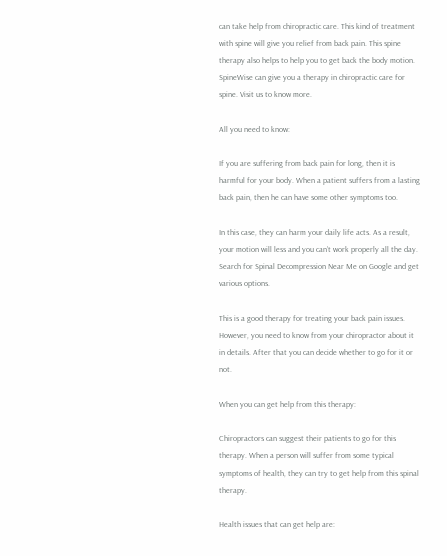can take help from chiropractic care. This kind of treatment with spine will give you relief from back pain. This spine therapy also helps to help you to get back the body motion. SpineWise can give you a therapy in chiropractic care for spine. Visit us to know more.

All you need to know:

If you are suffering from back pain for long, then it is harmful for your body. When a patient suffers from a lasting back pain, then he can have some other symptoms too.

In this case, they can harm your daily life acts. As a result, your motion will less and you can’t work properly all the day. Search for Spinal Decompression Near Me on Google and get various options.

This is a good therapy for treating your back pain issues. However, you need to know from your chiropractor about it in details. After that you can decide whether to go for it or not.

When you can get help from this therapy:

Chiropractors can suggest their patients to go for this therapy. When a person will suffer from some typical symptoms of health, they can try to get help from this spinal therapy.

Health issues that can get help are: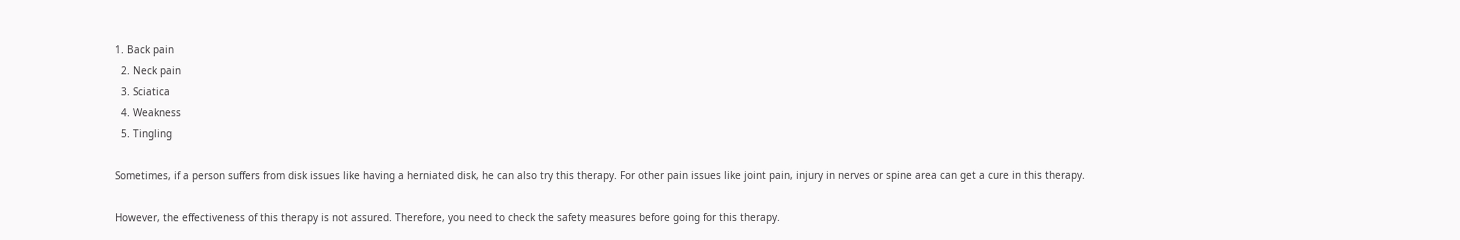1. Back pain
  2. Neck pain
  3. Sciatica
  4. Weakness
  5. Tingling

Sometimes, if a person suffers from disk issues like having a herniated disk, he can also try this therapy. For other pain issues like joint pain, injury in nerves or spine area can get a cure in this therapy.

However, the effectiveness of this therapy is not assured. Therefore, you need to check the safety measures before going for this therapy.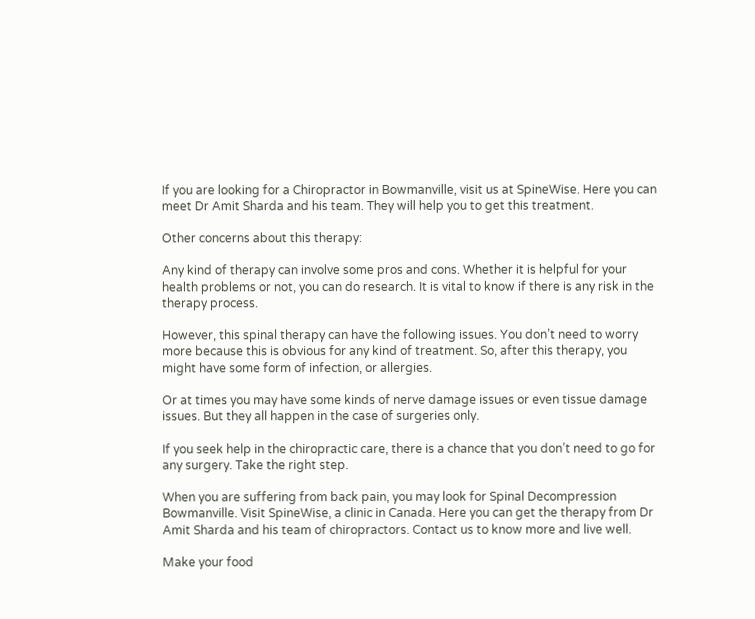If you are looking for a Chiropractor in Bowmanville, visit us at SpineWise. Here you can meet Dr Amit Sharda and his team. They will help you to get this treatment.

Other concerns about this therapy:

Any kind of therapy can involve some pros and cons. Whether it is helpful for your health problems or not, you can do research. It is vital to know if there is any risk in the therapy process.

However, this spinal therapy can have the following issues. You don’t need to worry more because this is obvious for any kind of treatment. So, after this therapy, you might have some form of infection, or allergies.

Or at times you may have some kinds of nerve damage issues or even tissue damage issues. But they all happen in the case of surgeries only.

If you seek help in the chiropractic care, there is a chance that you don’t need to go for any surgery. Take the right step.

When you are suffering from back pain, you may look for Spinal Decompression Bowmanville. Visit SpineWise, a clinic in Canada. Here you can get the therapy from Dr Amit Sharda and his team of chiropractors. Contact us to know more and live well.

Make your food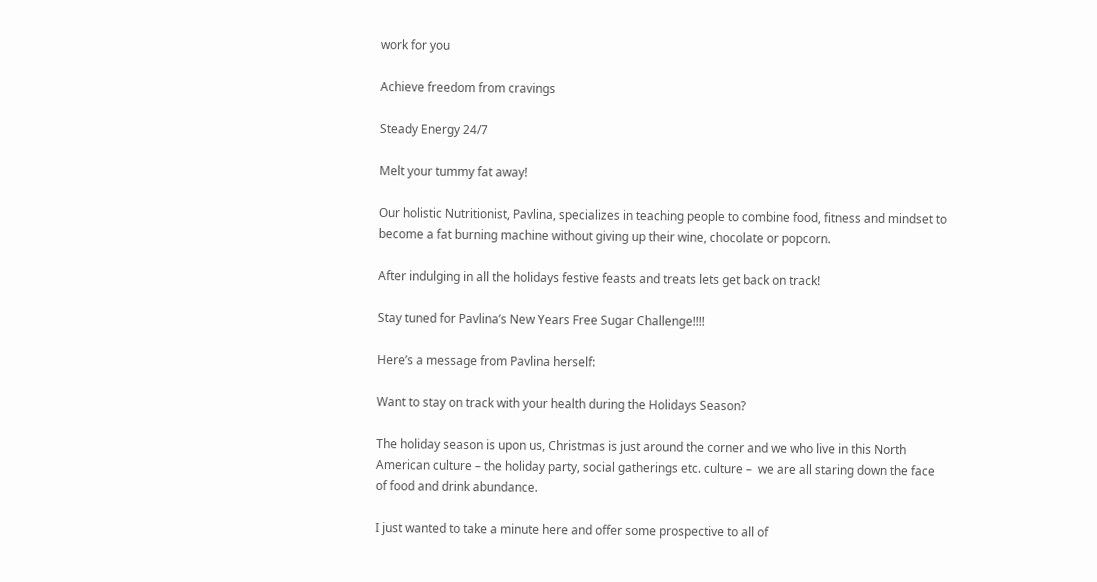work for you

Achieve freedom from cravings

Steady Energy 24/7

Melt your tummy fat away!

Our holistic Nutritionist, Pavlina, specializes in teaching people to combine food, fitness and mindset to become a fat burning machine without giving up their wine, chocolate or popcorn.

After indulging in all the holidays festive feasts and treats lets get back on track!

Stay tuned for Pavlina’s New Years Free Sugar Challenge!!!!

Here’s a message from Pavlina herself:

Want to stay on track with your health during the Holidays Season?

The holiday season is upon us, Christmas is just around the corner and we who live in this North American culture – the holiday party, social gatherings etc. culture –  we are all staring down the face of food and drink abundance.

I just wanted to take a minute here and offer some prospective to all of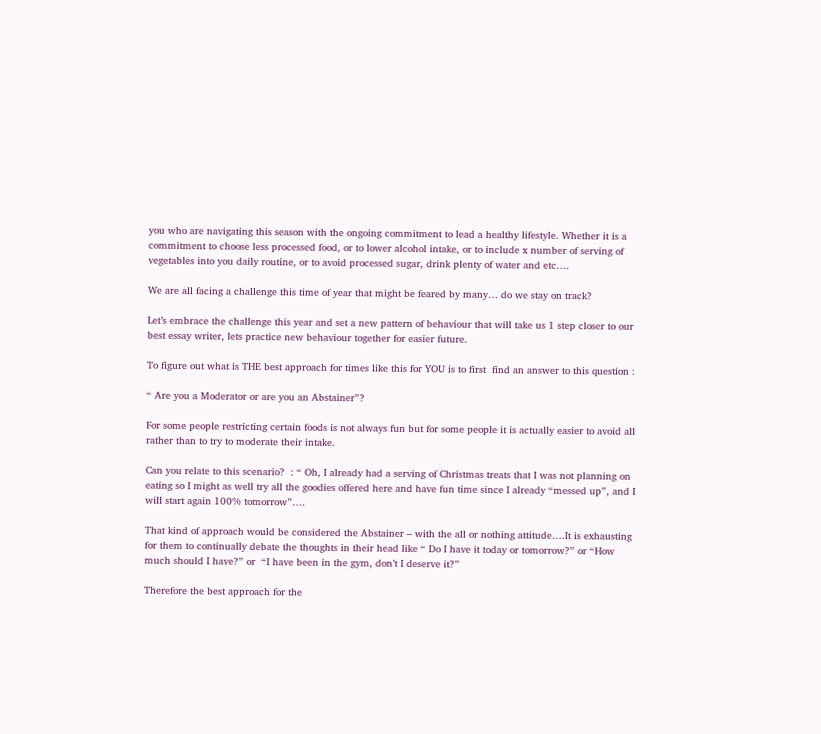you who are navigating this season with the ongoing commitment to lead a healthy lifestyle. Whether it is a commitment to choose less processed food, or to lower alcohol intake, or to include x number of serving of vegetables into you daily routine, or to avoid processed sugar, drink plenty of water and etc….

We are all facing a challenge this time of year that might be feared by many… do we stay on track?

Let’s embrace the challenge this year and set a new pattern of behaviour that will take us 1 step closer to our best essay writer, lets practice new behaviour together for easier future.

To figure out what is THE best approach for times like this for YOU is to first  find an answer to this question :

“ Are you a Moderator or are you an Abstainer”?

For some people restricting certain foods is not always fun but for some people it is actually easier to avoid all rather than to try to moderate their intake.

Can you relate to this scenario?  : “ Oh, I already had a serving of Christmas treats that I was not planning on eating so I might as well try all the goodies offered here and have fun time since I already “messed up”, and I will start again 100% tomorrow”….

That kind of approach would be considered the Abstainer – with the all or nothing attitude….It is exhausting for them to continually debate the thoughts in their head like “ Do I have it today or tomorrow?” or “How much should I have?” or  “I have been in the gym, don’t I deserve it?”

Therefore the best approach for the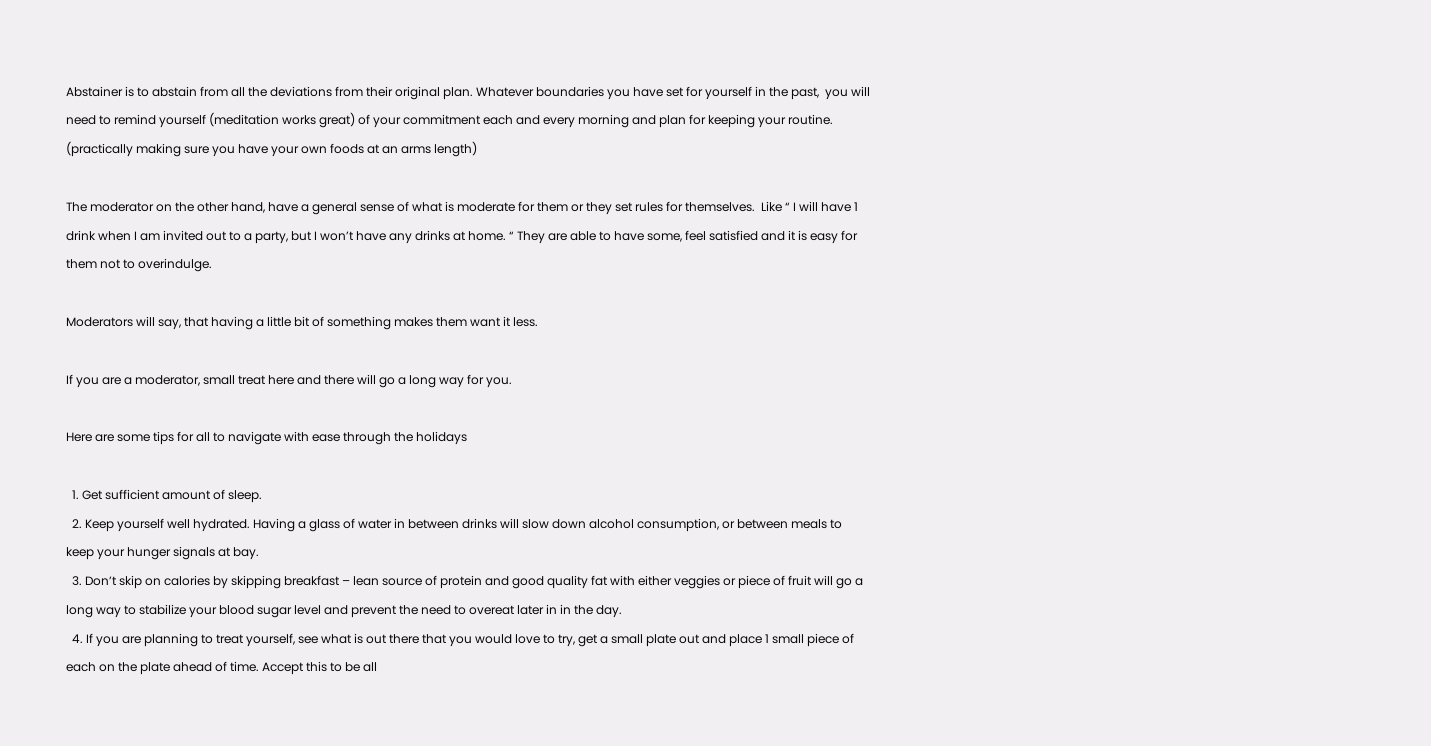Abstainer is to abstain from all the deviations from their original plan. Whatever boundaries you have set for yourself in the past,  you will need to remind yourself (meditation works great) of your commitment each and every morning and plan for keeping your routine. (practically making sure you have your own foods at an arms length)

The moderator on the other hand, have a general sense of what is moderate for them or they set rules for themselves.  Like “ I will have 1 drink when I am invited out to a party, but I won’t have any drinks at home. “ They are able to have some, feel satisfied and it is easy for them not to overindulge.

Moderators will say, that having a little bit of something makes them want it less.

If you are a moderator, small treat here and there will go a long way for you.

Here are some tips for all to navigate with ease through the holidays

  1. Get sufficient amount of sleep.
  2. Keep yourself well hydrated. Having a glass of water in between drinks will slow down alcohol consumption, or between meals to keep your hunger signals at bay.
  3. Don’t skip on calories by skipping breakfast – lean source of protein and good quality fat with either veggies or piece of fruit will go a long way to stabilize your blood sugar level and prevent the need to overeat later in in the day.
  4. If you are planning to treat yourself, see what is out there that you would love to try, get a small plate out and place 1 small piece of each on the plate ahead of time. Accept this to be all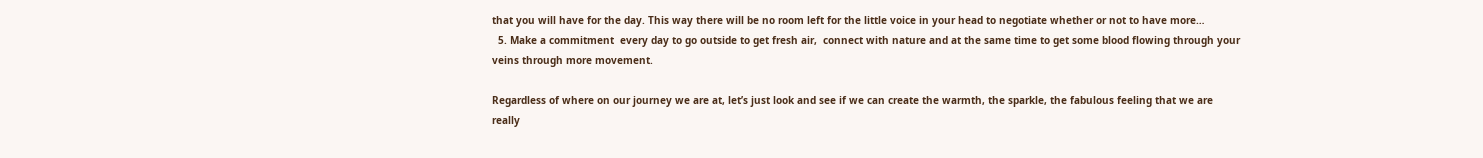that you will have for the day. This way there will be no room left for the little voice in your head to negotiate whether or not to have more…
  5. Make a commitment  every day to go outside to get fresh air,  connect with nature and at the same time to get some blood flowing through your veins through more movement.

Regardless of where on our journey we are at, let’s just look and see if we can create the warmth, the sparkle, the fabulous feeling that we are really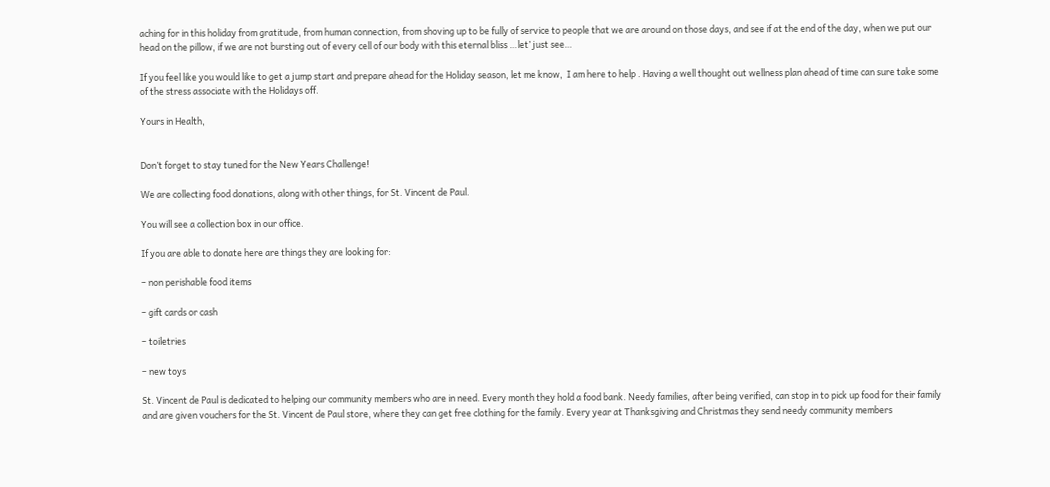aching for in this holiday from gratitude, from human connection, from shoving up to be fully of service to people that we are around on those days, and see if at the end of the day, when we put our head on the pillow, if we are not bursting out of every cell of our body with this eternal bliss …let’ just see…

If you feel like you would like to get a jump start and prepare ahead for the Holiday season, let me know,  I am here to help . Having a well thought out wellness plan ahead of time can sure take some of the stress associate with the Holidays off.

Yours in Health,


Don’t forget to stay tuned for the New Years Challenge!

We are collecting food donations, along with other things, for St. Vincent de Paul.

You will see a collection box in our office.

If you are able to donate here are things they are looking for:

– non perishable food items

– gift cards or cash

– toiletries

– new toys

St. Vincent de Paul is dedicated to helping our community members who are in need. Every month they hold a food bank. Needy families, after being verified, can stop in to pick up food for their family and are given vouchers for the St. Vincent de Paul store, where they can get free clothing for the family. Every year at Thanksgiving and Christmas they send needy community members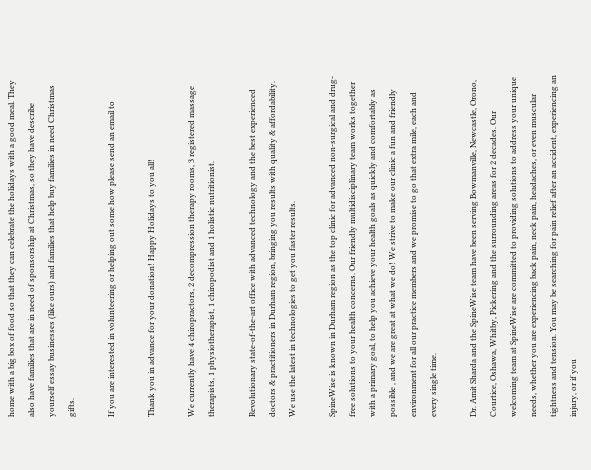home with a big box of food so that they can celebrate the holidays with a good meal. They also have families that are in need of sponsorship at Christmas, so they have describe yourself essay businesses (like ours) and families that help buy families in need Christmas gifts.

If you are interested in volunteering or helping out some how please send an email to

Thank you in advance for your donation! Happy Holidays to you all!

We currently have 4 chiropractors, 2 decompression therapy rooms, 3 registered massage therapists, 1 physiotherapist, 1 chiropodist and 1 holistic nutritionist.

Revolutionary state-of-the-art office with advanced technology and the best experienced doctors & practitioners in Durham region, bringing you results with quality & affordability. We use the latest in technologies to get you faster results.

SpineWise is known in Durham region as the top clinic for advanced non-surgical and drug-free solutions to your health concerns. Our friendly multidisciplinary team works together with a primary goal, to help you achieve your health goals as quickly and comfortably as possible , and we are great at what we do! We strive to make our clinic a fun and friendly environment for all our practice members and we promise to go that extra mile, each and every single time.

Dr. Amit Sharda and the SpineWise team have been serving Bowmanville, Newcastle, Orono, Courtice, Oshawa, Whitby, Pickering and the surrounding areas for 2 decades. Our welcoming team at SpineWise are committed to providing solutions to address your unique needs, whether you are experiencing back pain, neck pain, headaches, or even muscular tightness and tension. You may be searching for pain relief after an accident, experiencing an injury, or if you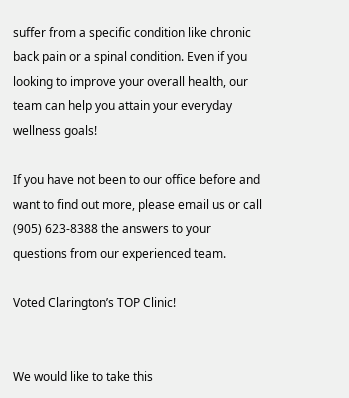suffer from a specific condition like chronic back pain or a spinal condition. Even if you looking to improve your overall health, our team can help you attain your everyday wellness goals!

If you have not been to our office before and want to find out more, please email us or call (905) 623-8388 the answers to your questions from our experienced team.

Voted Clarington’s TOP Clinic!


We would like to take this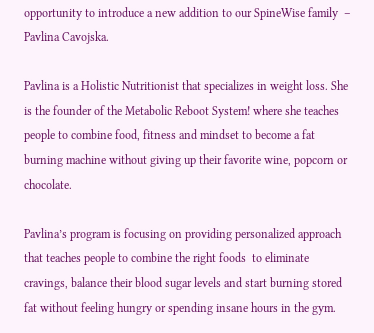opportunity to introduce a new addition to our SpineWise family  – Pavlina Cavojska.

Pavlina is a Holistic Nutritionist that specializes in weight loss. She is the founder of the Metabolic Reboot System! where she teaches people to combine food, fitness and mindset to become a fat burning machine without giving up their favorite wine, popcorn or chocolate.

Pavlina’s program is focusing on providing personalized approach that teaches people to combine the right foods  to eliminate cravings, balance their blood sugar levels and start burning stored fat without feeling hungry or spending insane hours in the gym.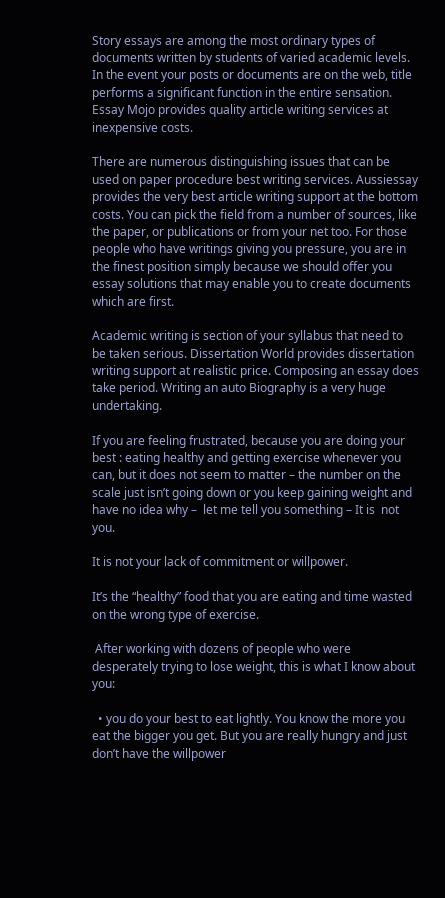Story essays are among the most ordinary types of documents written by students of varied academic levels. In the event your posts or documents are on the web, title performs a significant function in the entire sensation. Essay Mojo provides quality article writing services at inexpensive costs.

There are numerous distinguishing issues that can be used on paper procedure best writing services. Aussiessay provides the very best article writing support at the bottom costs. You can pick the field from a number of sources, like the paper, or publications or from your net too. For those people who have writings giving you pressure, you are in the finest position simply because we should offer you essay solutions that may enable you to create documents which are first.

Academic writing is section of your syllabus that need to be taken serious. Dissertation World provides dissertation writing support at realistic price. Composing an essay does take period. Writing an auto Biography is a very huge undertaking.

If you are feeling frustrated, because you are doing your best : eating healthy and getting exercise whenever you can, but it does not seem to matter – the number on the scale just isn’t going down or you keep gaining weight and have no idea why –  let me tell you something – It is  not you.

It is not your lack of commitment or willpower.

It’s the “healthy” food that you are eating and time wasted on the wrong type of exercise.

 After working with dozens of people who were desperately trying to lose weight, this is what I know about you:

  • you do your best to eat lightly. You know the more you eat the bigger you get. But you are really hungry and just don’t have the willpower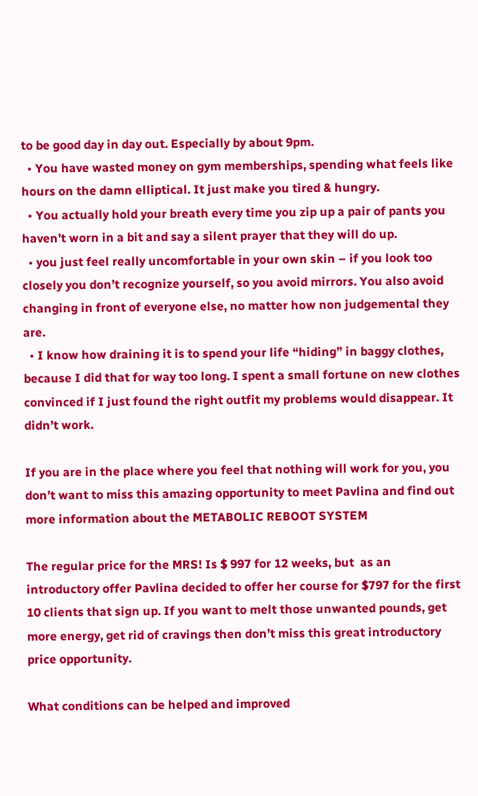to be good day in day out. Especially by about 9pm.
  • You have wasted money on gym memberships, spending what feels like hours on the damn elliptical. It just make you tired & hungry.
  • You actually hold your breath every time you zip up a pair of pants you haven’t worn in a bit and say a silent prayer that they will do up.
  • you just feel really uncomfortable in your own skin – if you look too closely you don’t recognize yourself, so you avoid mirrors. You also avoid changing in front of everyone else, no matter how non judgemental they are.
  • I know how draining it is to spend your life “hiding” in baggy clothes, because I did that for way too long. I spent a small fortune on new clothes convinced if I just found the right outfit my problems would disappear. It didn’t work.

If you are in the place where you feel that nothing will work for you, you  don’t want to miss this amazing opportunity to meet Pavlina and find out more information about the METABOLIC REBOOT SYSTEM

The regular price for the MRS! Is $ 997 for 12 weeks, but  as an introductory offer Pavlina decided to offer her course for $797 for the first 10 clients that sign up. If you want to melt those unwanted pounds, get more energy, get rid of cravings then don’t miss this great introductory price opportunity.

What conditions can be helped and improved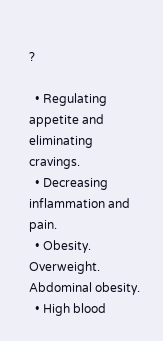?

  • Regulating appetite and eliminating cravings.
  • Decreasing inflammation and pain.
  • Obesity. Overweight. Abdominal obesity.
  • High blood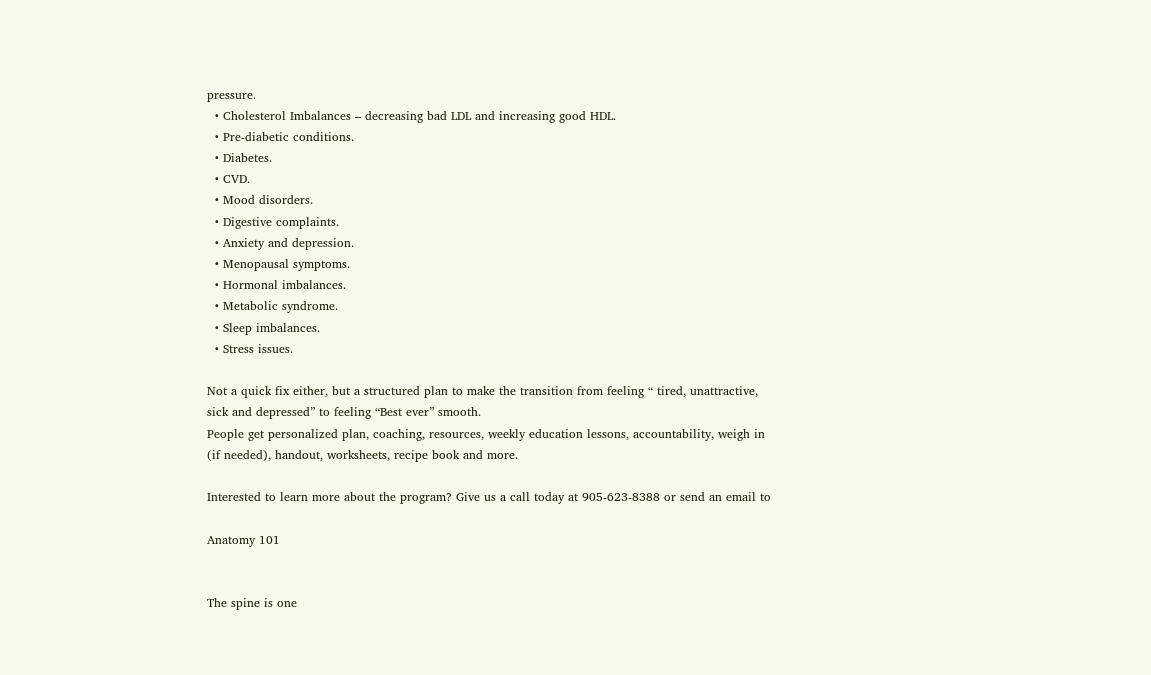pressure.
  • Cholesterol Imbalances – decreasing bad LDL and increasing good HDL.
  • Pre-diabetic conditions.
  • Diabetes.
  • CVD.
  • Mood disorders.
  • Digestive complaints.
  • Anxiety and depression.
  • Menopausal symptoms.
  • Hormonal imbalances.
  • Metabolic syndrome.
  • Sleep imbalances.
  • Stress issues.

Not a quick fix either, but a structured plan to make the transition from feeling “ tired, unattractive, sick and depressed” to feeling “Best ever” smooth.
People get personalized plan, coaching, resources, weekly education lessons, accountability, weigh in (if needed), handout, worksheets, recipe book and more.

Interested to learn more about the program? Give us a call today at 905-623-8388 or send an email to

Anatomy 101


The spine is one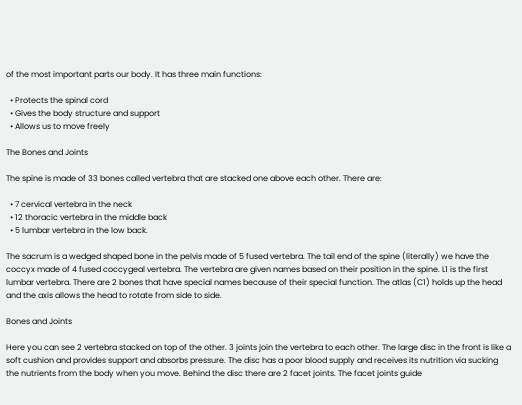of the most important parts our body. It has three main functions:

  • Protects the spinal cord
  • Gives the body structure and support
  • Allows us to move freely

The Bones and Joints

The spine is made of 33 bones called vertebra that are stacked one above each other. There are:

  • 7 cervical vertebra in the neck
  • 12 thoracic vertebra in the middle back
  • 5 lumbar vertebra in the low back.

The sacrum is a wedged shaped bone in the pelvis made of 5 fused vertebra. The tail end of the spine (literally) we have the coccyx made of 4 fused coccygeal vertebra. The vertebra are given names based on their position in the spine. L1 is the first lumbar vertebra. There are 2 bones that have special names because of their special function. The atlas (C1) holds up the head and the axis allows the head to rotate from side to side.

Bones and Joints

Here you can see 2 vertebra stacked on top of the other. 3 joints join the vertebra to each other. The large disc in the front is like a soft cushion and provides support and absorbs pressure. The disc has a poor blood supply and receives its nutrition via sucking the nutrients from the body when you move. Behind the disc there are 2 facet joints. The facet joints guide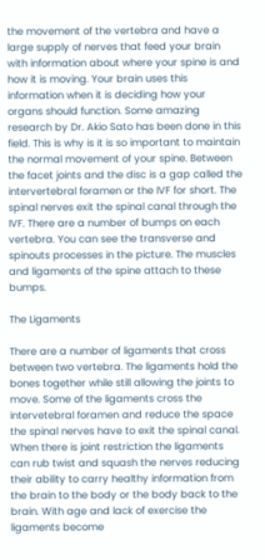the movement of the vertebra and have a large supply of nerves that feed your brain with information about where your spine is and how it is moving. Your brain uses this information when it is deciding how your organs should function. Some amazing research by Dr. Akio Sato has been done in this field. This is why is it is so important to maintain the normal movement of your spine. Between the facet joints and the disc is a gap called the intervertebral foramen or the IVF for short. The spinal nerves exit the spinal canal through the IVF. There are a number of bumps on each vertebra. You can see the transverse and spinouts processes in the picture. The muscles and ligaments of the spine attach to these bumps.

The Ligaments

There are a number of ligaments that cross between two vertebra. The ligaments hold the bones together while still allowing the joints to move. Some of the ligaments cross the intervetebral foramen and reduce the space the spinal nerves have to exit the spinal canal. When there is joint restriction the ligaments can rub twist and squash the nerves reducing their ability to carry healthy information from the brain to the body or the body back to the brain. With age and lack of exercise the ligaments become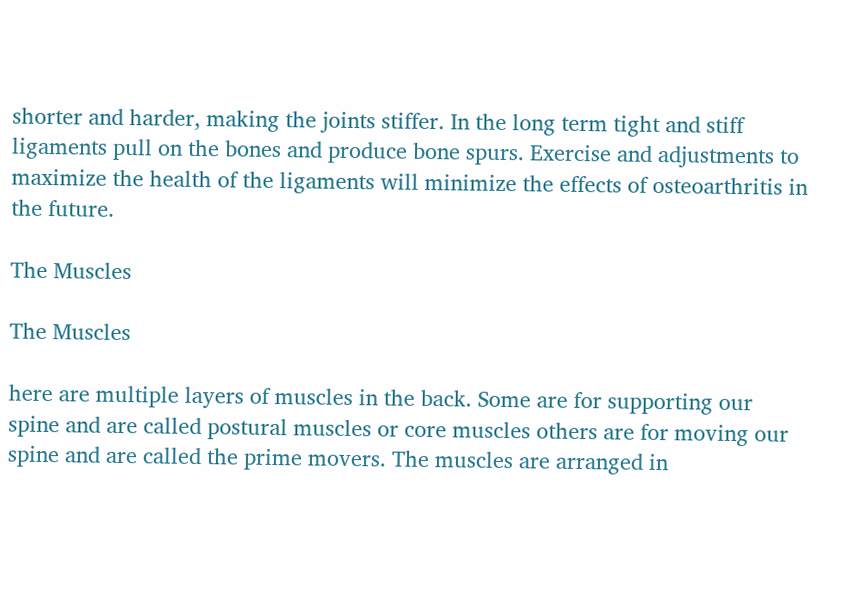shorter and harder, making the joints stiffer. In the long term tight and stiff ligaments pull on the bones and produce bone spurs. Exercise and adjustments to maximize the health of the ligaments will minimize the effects of osteoarthritis in the future.

The Muscles

The Muscles

here are multiple layers of muscles in the back. Some are for supporting our spine and are called postural muscles or core muscles others are for moving our spine and are called the prime movers. The muscles are arranged in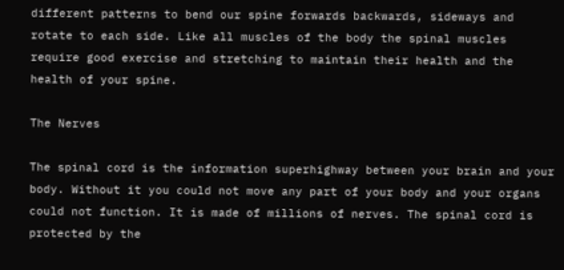different patterns to bend our spine forwards backwards, sideways and rotate to each side. Like all muscles of the body the spinal muscles require good exercise and stretching to maintain their health and the health of your spine.

The Nerves

The spinal cord is the information superhighway between your brain and your body. Without it you could not move any part of your body and your organs could not function. It is made of millions of nerves. The spinal cord is protected by the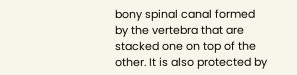bony spinal canal formed by the vertebra that are stacked one on top of the other. It is also protected by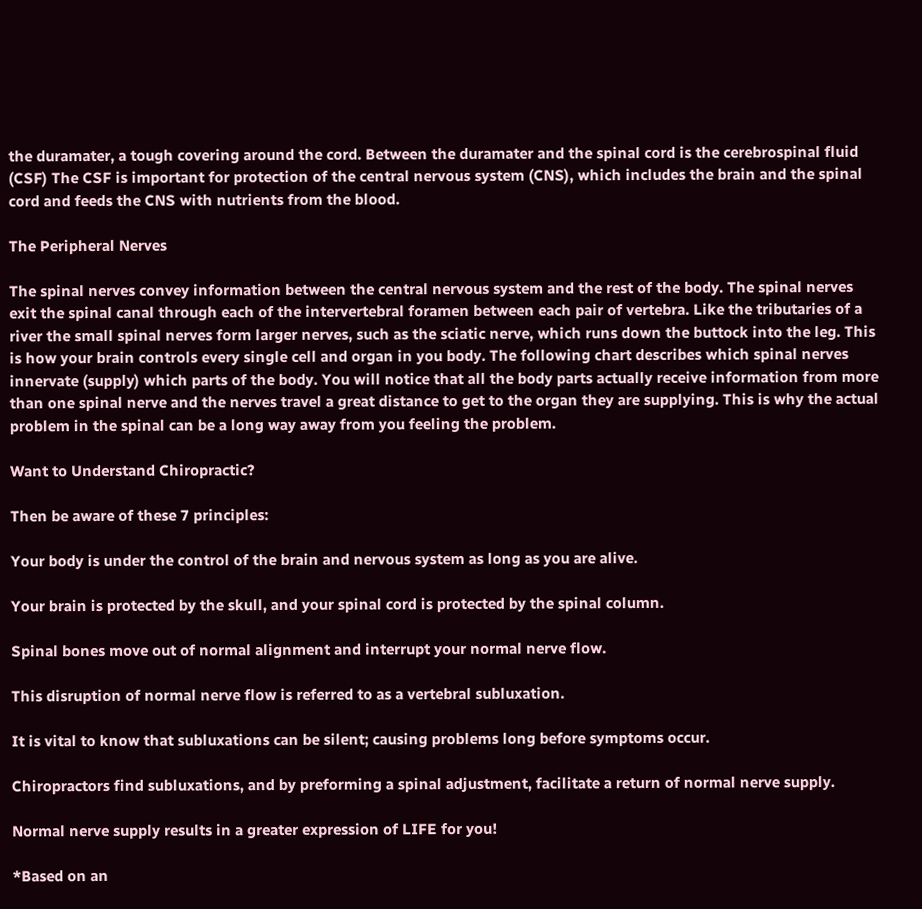the duramater, a tough covering around the cord. Between the duramater and the spinal cord is the cerebrospinal fluid (CSF) The CSF is important for protection of the central nervous system (CNS), which includes the brain and the spinal cord and feeds the CNS with nutrients from the blood.

The Peripheral Nerves

The spinal nerves convey information between the central nervous system and the rest of the body. The spinal nerves exit the spinal canal through each of the intervertebral foramen between each pair of vertebra. Like the tributaries of a river the small spinal nerves form larger nerves, such as the sciatic nerve, which runs down the buttock into the leg. This is how your brain controls every single cell and organ in you body. The following chart describes which spinal nerves innervate (supply) which parts of the body. You will notice that all the body parts actually receive information from more than one spinal nerve and the nerves travel a great distance to get to the organ they are supplying. This is why the actual problem in the spinal can be a long way away from you feeling the problem.

Want to Understand Chiropractic?

Then be aware of these 7 principles:

Your body is under the control of the brain and nervous system as long as you are alive.

Your brain is protected by the skull, and your spinal cord is protected by the spinal column.

Spinal bones move out of normal alignment and interrupt your normal nerve flow.

This disruption of normal nerve flow is referred to as a vertebral subluxation.

It is vital to know that subluxations can be silent; causing problems long before symptoms occur.

Chiropractors find subluxations, and by preforming a spinal adjustment, facilitate a return of normal nerve supply.

Normal nerve supply results in a greater expression of LIFE for you!

*Based on an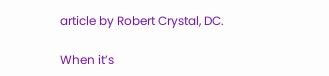article by Robert Crystal, DC.

When it’s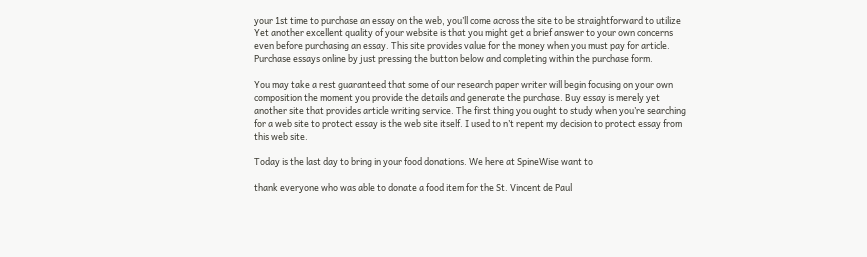your 1st time to purchase an essay on the web, you’ll come across the site to be straightforward to utilize Yet another excellent quality of your website is that you might get a brief answer to your own concerns even before purchasing an essay. This site provides value for the money when you must pay for article. Purchase essays online by just pressing the button below and completing within the purchase form.

You may take a rest guaranteed that some of our research paper writer will begin focusing on your own composition the moment you provide the details and generate the purchase. Buy essay is merely yet another site that provides article writing service. The first thing you ought to study when you’re searching for a web site to protect essay is the web site itself. I used to n’t repent my decision to protect essay from this web site.

Today is the last day to bring in your food donations. We here at SpineWise want to

thank everyone who was able to donate a food item for the St. Vincent de Paul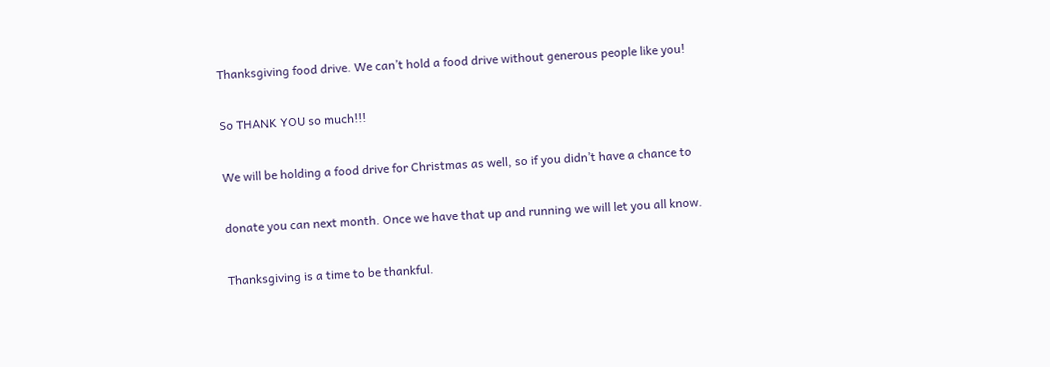Thanksgiving food drive. We can’t hold a food drive without generous people like you!

So THANK YOU so much!!!

We will be holding a food drive for Christmas as well, so if you didn’t have a chance to

donate you can next month. Once we have that up and running we will let you all know.

Thanksgiving is a time to be thankful.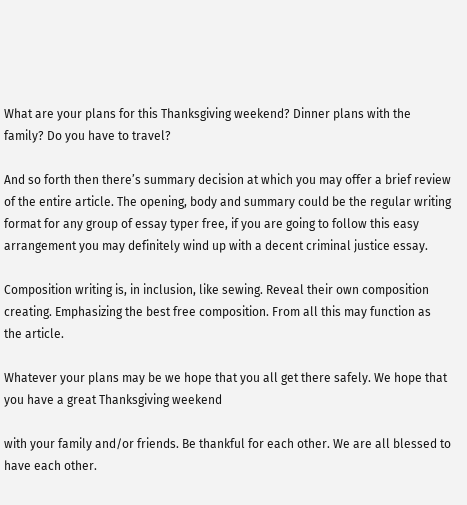What are your plans for this Thanksgiving weekend? Dinner plans with the family? Do you have to travel?

And so forth then there’s summary decision at which you may offer a brief review of the entire article. The opening, body and summary could be the regular writing format for any group of essay typer free, if you are going to follow this easy arrangement you may definitely wind up with a decent criminal justice essay.

Composition writing is, in inclusion, like sewing. Reveal their own composition creating. Emphasizing the best free composition. From all this may function as the article.

Whatever your plans may be we hope that you all get there safely. We hope that you have a great Thanksgiving weekend

with your family and/or friends. Be thankful for each other. We are all blessed to have each other.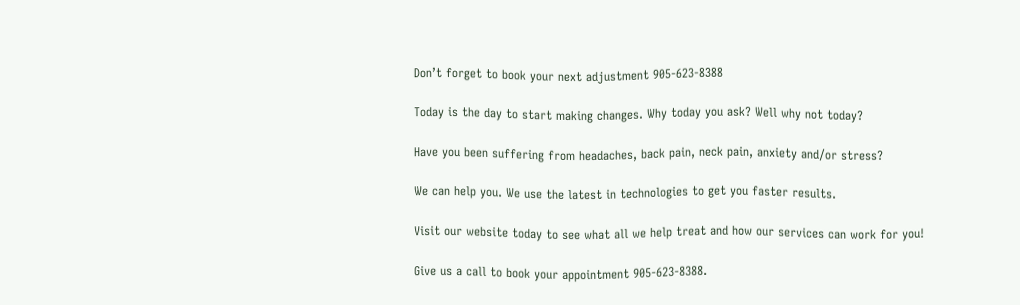Don’t forget to book your next adjustment 905-623-8388

Today is the day to start making changes. Why today you ask? Well why not today?

Have you been suffering from headaches, back pain, neck pain, anxiety and/or stress?

We can help you. We use the latest in technologies to get you faster results.

Visit our website today to see what all we help treat and how our services can work for you!

Give us a call to book your appointment 905-623-8388.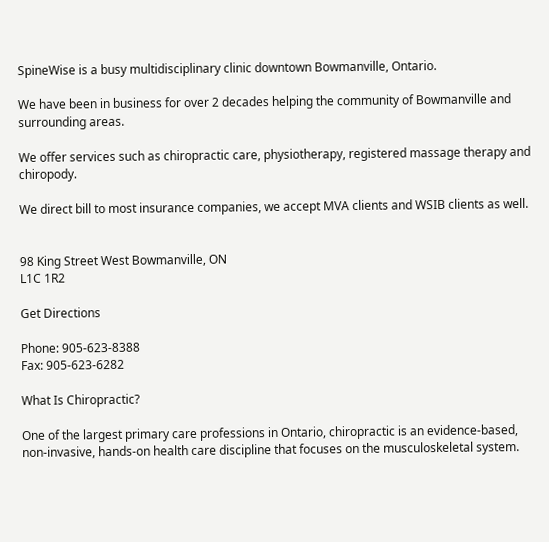SpineWise is a busy multidisciplinary clinic downtown Bowmanville, Ontario.

We have been in business for over 2 decades helping the community of Bowmanville and surrounding areas.

We offer services such as chiropractic care, physiotherapy, registered massage therapy and chiropody.

We direct bill to most insurance companies, we accept MVA clients and WSIB clients as well.


98 King Street West Bowmanville, ON
L1C 1R2

Get Directions

Phone: 905-623-8388
Fax: 905-623-6282

What Is Chiropractic?

One of the largest primary care professions in Ontario, chiropractic is an evidence-based, non-invasive, hands-on health care discipline that focuses on the musculoskeletal system.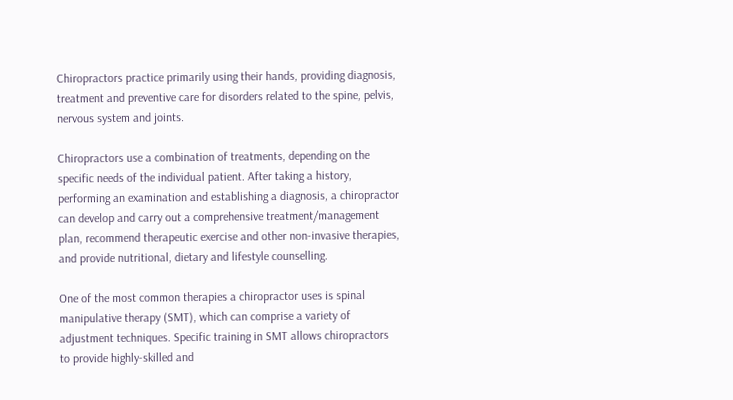Chiropractors practice primarily using their hands, providing diagnosis, treatment and preventive care for disorders related to the spine, pelvis, nervous system and joints.

Chiropractors use a combination of treatments, depending on the specific needs of the individual patient. After taking a history, performing an examination and establishing a diagnosis, a chiropractor can develop and carry out a comprehensive treatment/management plan, recommend therapeutic exercise and other non-invasive therapies, and provide nutritional, dietary and lifestyle counselling.

One of the most common therapies a chiropractor uses is spinal manipulative therapy (SMT), which can comprise a variety of adjustment techniques. Specific training in SMT allows chiropractors to provide highly-skilled and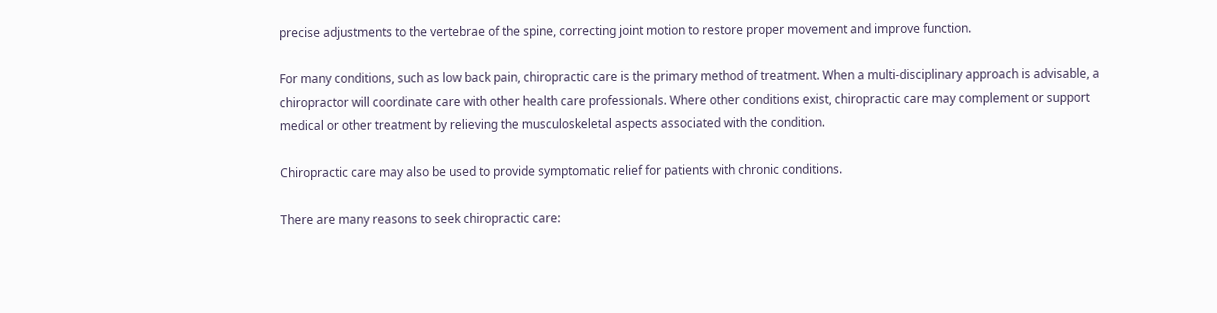precise adjustments to the vertebrae of the spine, correcting joint motion to restore proper movement and improve function.

For many conditions, such as low back pain, chiropractic care is the primary method of treatment. When a multi-disciplinary approach is advisable, a chiropractor will coordinate care with other health care professionals. Where other conditions exist, chiropractic care may complement or support medical or other treatment by relieving the musculoskeletal aspects associated with the condition.

Chiropractic care may also be used to provide symptomatic relief for patients with chronic conditions.

There are many reasons to seek chiropractic care: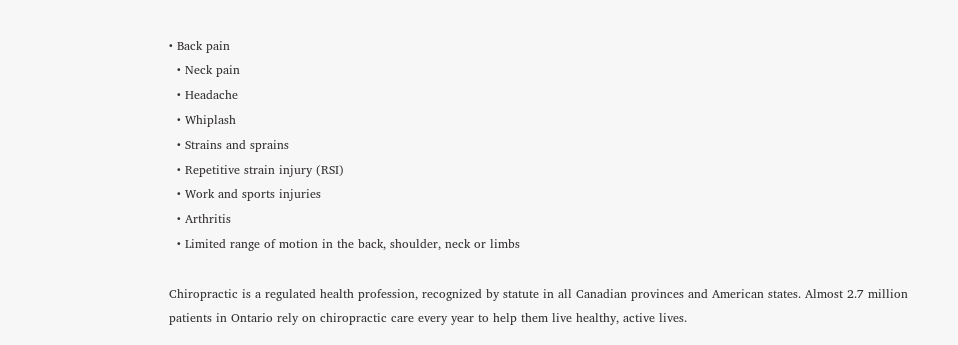• Back pain
  • Neck pain
  • Headache
  • Whiplash
  • Strains and sprains
  • Repetitive strain injury (RSI)
  • Work and sports injuries
  • Arthritis
  • Limited range of motion in the back, shoulder, neck or limbs

Chiropractic is a regulated health profession, recognized by statute in all Canadian provinces and American states. Almost 2.7 million patients in Ontario rely on chiropractic care every year to help them live healthy, active lives.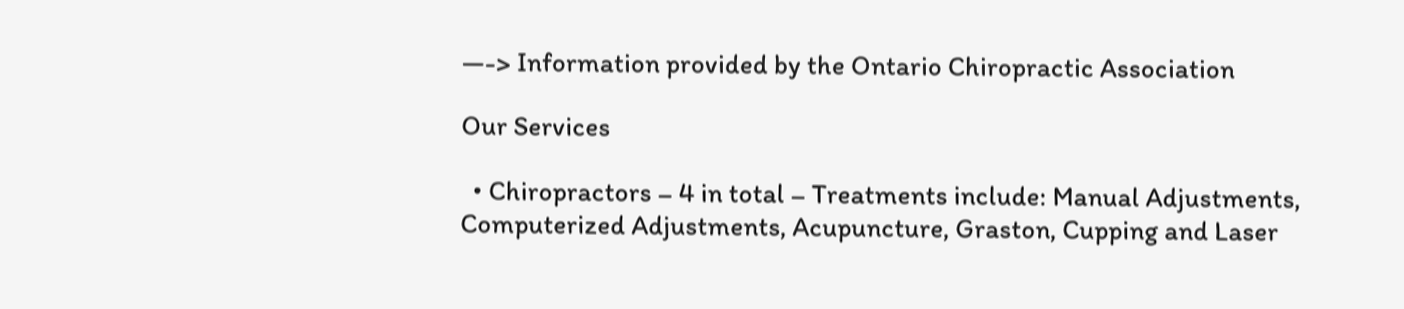—-> Information provided by the Ontario Chiropractic Association

Our Services

  • Chiropractors – 4 in total – Treatments include: Manual Adjustments, Computerized Adjustments, Acupuncture, Graston, Cupping and Laser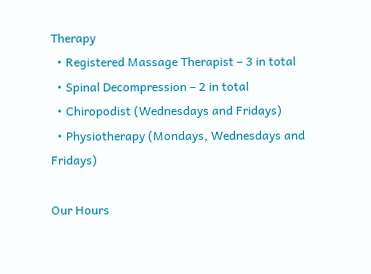Therapy
  • Registered Massage Therapist – 3 in total
  • Spinal Decompression – 2 in total
  • Chiropodist (Wednesdays and Fridays)
  • Physiotherapy (Mondays, Wednesdays and Fridays)

Our Hours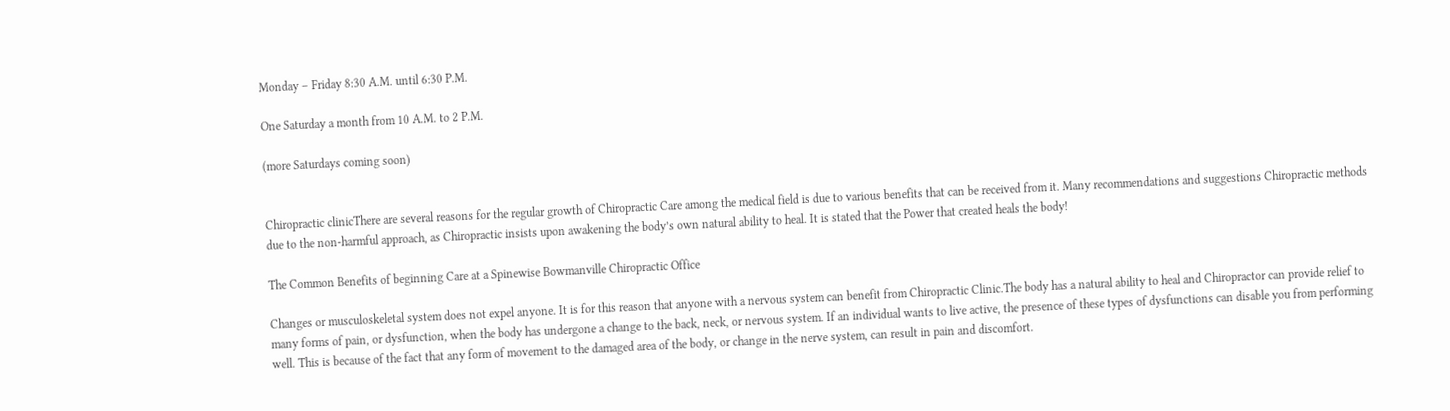Monday – Friday 8:30 A.M. until 6:30 P.M.

One Saturday a month from 10 A.M. to 2 P.M.

(more Saturdays coming soon)


Chiropractic clinicThere are several reasons for the regular growth of Chiropractic Care among the medical field is due to various benefits that can be received from it. Many recommendations and suggestions Chiropractic methods due to the non-harmful approach, as Chiropractic insists upon awakening the body’s own natural ability to heal. It is stated that the Power that created heals the body!

The Common Benefits of beginning Care at a Spinewise Bowmanville Chiropractic Office

Changes or musculoskeletal system does not expel anyone. It is for this reason that anyone with a nervous system can benefit from Chiropractic Clinic.The body has a natural ability to heal and Chiropractor can provide relief to many forms of pain, or dysfunction, when the body has undergone a change to the back, neck, or nervous system. If an individual wants to live active, the presence of these types of dysfunctions can disable you from performing well. This is because of the fact that any form of movement to the damaged area of the body, or change in the nerve system, can result in pain and discomfort.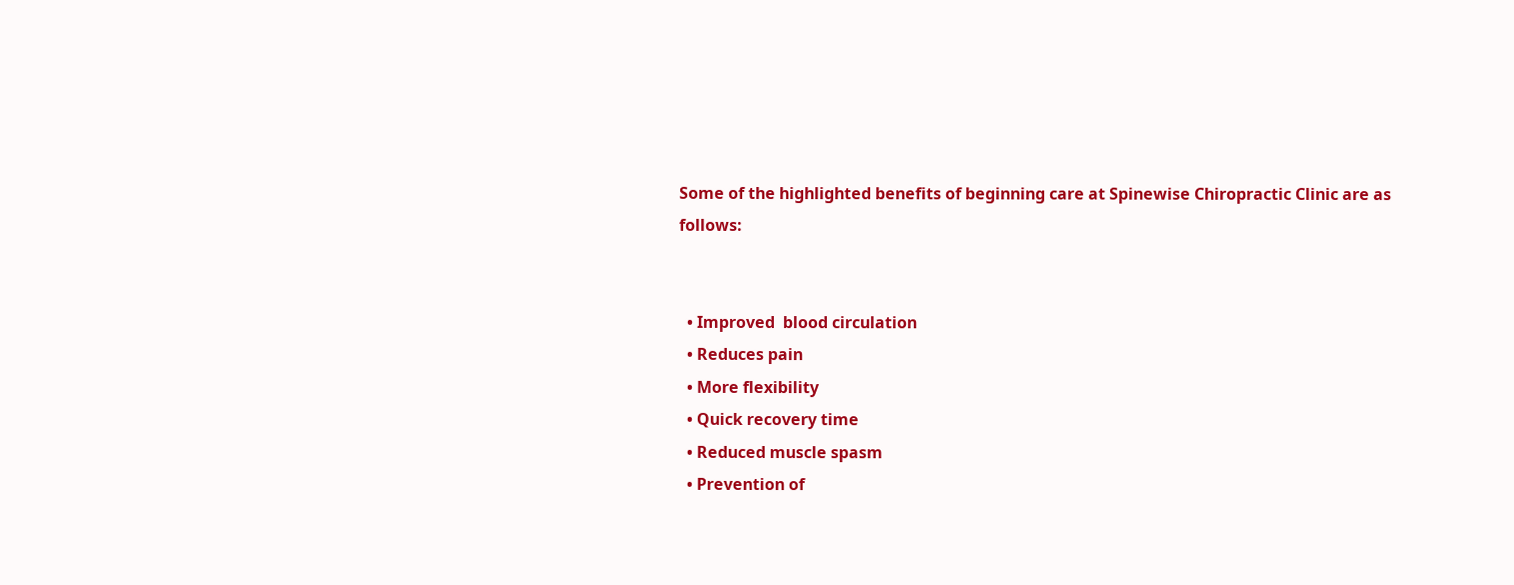Some of the highlighted benefits of beginning care at Spinewise Chiropractic Clinic are as follows:


  • Improved  blood circulation
  • Reduces pain
  • More flexibility
  • Quick recovery time
  • Reduced muscle spasm
  • Prevention of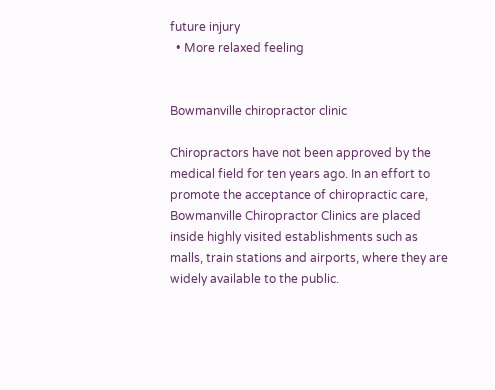future injury
  • More relaxed feeling


Bowmanville chiropractor clinic

Chiropractors have not been approved by the medical field for ten years ago. In an effort to promote the acceptance of chiropractic care, Bowmanville Chiropractor Clinics are placed inside highly visited establishments such as malls, train stations and airports, where they are widely available to the public.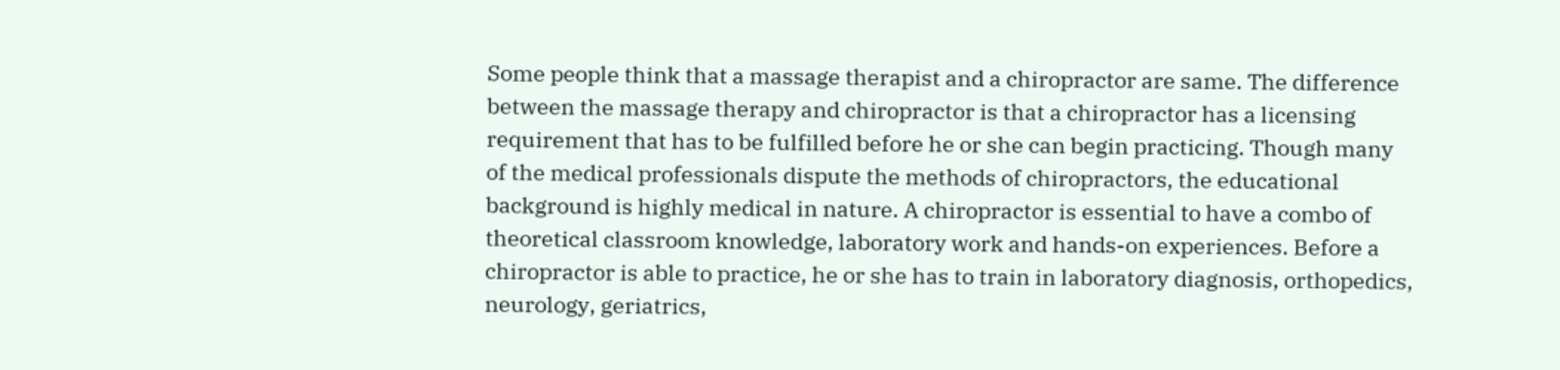Some people think that a massage therapist and a chiropractor are same. The difference between the massage therapy and chiropractor is that a chiropractor has a licensing requirement that has to be fulfilled before he or she can begin practicing. Though many of the medical professionals dispute the methods of chiropractors, the educational background is highly medical in nature. A chiropractor is essential to have a combo of theoretical classroom knowledge, laboratory work and hands-on experiences. Before a chiropractor is able to practice, he or she has to train in laboratory diagnosis, orthopedics, neurology, geriatrics,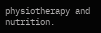physiotherapy and nutrition.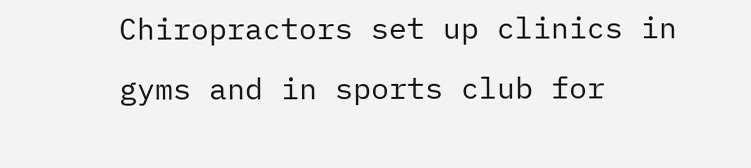Chiropractors set up clinics in gyms and in sports club for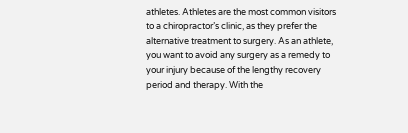athletes. Athletes are the most common visitors to a chiropractor’s clinic, as they prefer the alternative treatment to surgery. As an athlete, you want to avoid any surgery as a remedy to your injury because of the lengthy recovery period and therapy. With the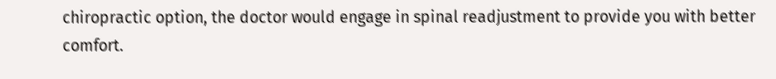chiropractic option, the doctor would engage in spinal readjustment to provide you with better comfort.